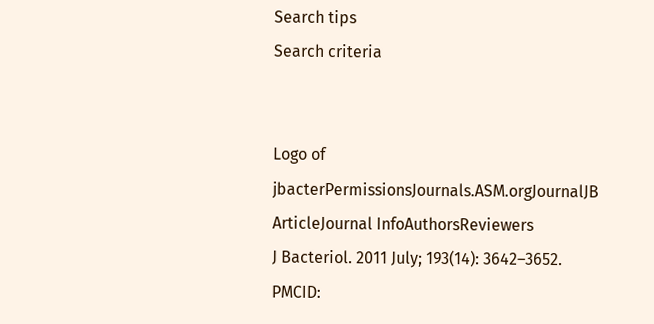Search tips
Search criteria


Logo of jbacterPermissionsJournals.ASM.orgJournalJB ArticleJournal InfoAuthorsReviewers
J Bacteriol. 2011 July; 193(14): 3642–3652.
PMCID: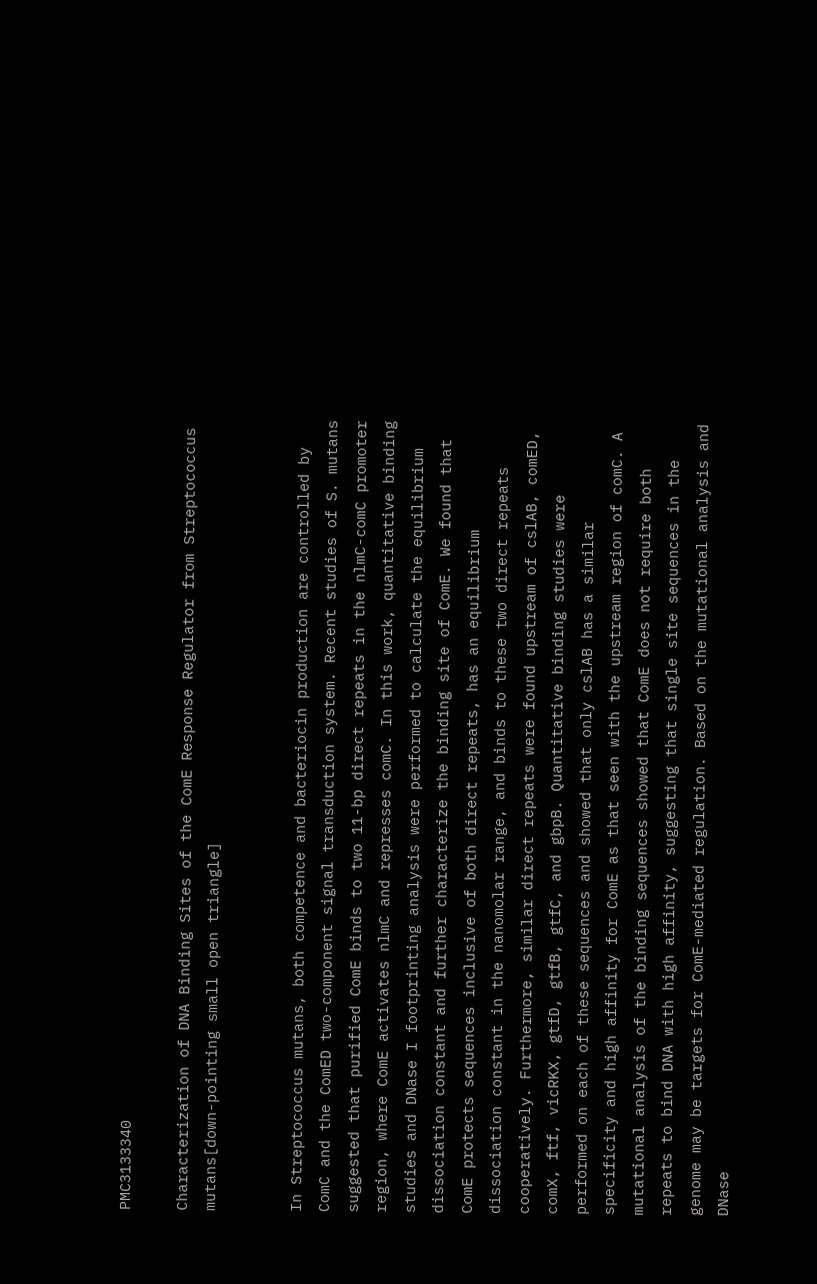PMC3133340

Characterization of DNA Binding Sites of the ComE Response Regulator from Streptococcus mutans[down-pointing small open triangle]


In Streptococcus mutans, both competence and bacteriocin production are controlled by ComC and the ComED two-component signal transduction system. Recent studies of S. mutans suggested that purified ComE binds to two 11-bp direct repeats in the nlmC-comC promoter region, where ComE activates nlmC and represses comC. In this work, quantitative binding studies and DNase I footprinting analysis were performed to calculate the equilibrium dissociation constant and further characterize the binding site of ComE. We found that ComE protects sequences inclusive of both direct repeats, has an equilibrium dissociation constant in the nanomolar range, and binds to these two direct repeats cooperatively. Furthermore, similar direct repeats were found upstream of cslAB, comED, comX, ftf, vicRKX, gtfD, gtfB, gtfC, and gbpB. Quantitative binding studies were performed on each of these sequences and showed that only cslAB has a similar specificity and high affinity for ComE as that seen with the upstream region of comC. A mutational analysis of the binding sequences showed that ComE does not require both repeats to bind DNA with high affinity, suggesting that single site sequences in the genome may be targets for ComE-mediated regulation. Based on the mutational analysis and DNase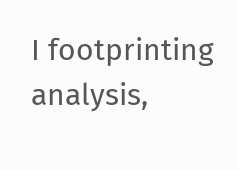I footprinting analysis,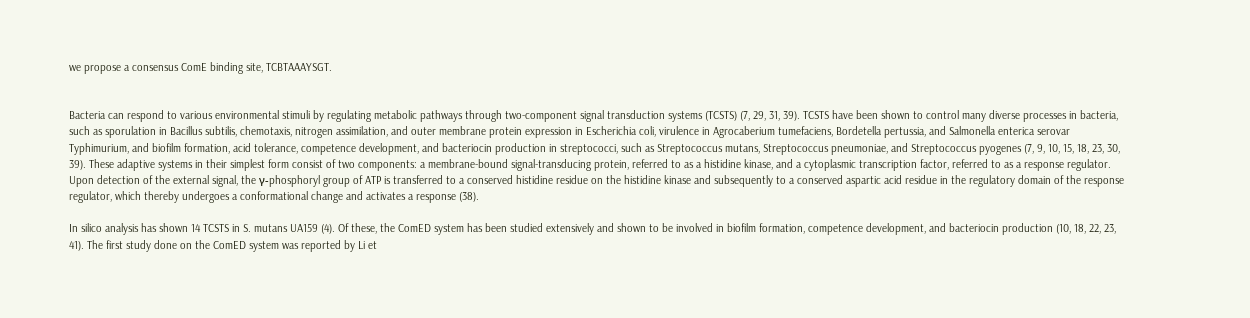we propose a consensus ComE binding site, TCBTAAAYSGT.


Bacteria can respond to various environmental stimuli by regulating metabolic pathways through two-component signal transduction systems (TCSTS) (7, 29, 31, 39). TCSTS have been shown to control many diverse processes in bacteria, such as sporulation in Bacillus subtilis, chemotaxis, nitrogen assimilation, and outer membrane protein expression in Escherichia coli, virulence in Agrocaberium tumefaciens, Bordetella pertussia, and Salmonella enterica serovar Typhimurium, and biofilm formation, acid tolerance, competence development, and bacteriocin production in streptococci, such as Streptococcus mutans, Streptococcus pneumoniae, and Streptococcus pyogenes (7, 9, 10, 15, 18, 23, 30, 39). These adaptive systems in their simplest form consist of two components: a membrane-bound signal-transducing protein, referred to as a histidine kinase, and a cytoplasmic transcription factor, referred to as a response regulator. Upon detection of the external signal, the γ-phosphoryl group of ATP is transferred to a conserved histidine residue on the histidine kinase and subsequently to a conserved aspartic acid residue in the regulatory domain of the response regulator, which thereby undergoes a conformational change and activates a response (38).

In silico analysis has shown 14 TCSTS in S. mutans UA159 (4). Of these, the ComED system has been studied extensively and shown to be involved in biofilm formation, competence development, and bacteriocin production (10, 18, 22, 23, 41). The first study done on the ComED system was reported by Li et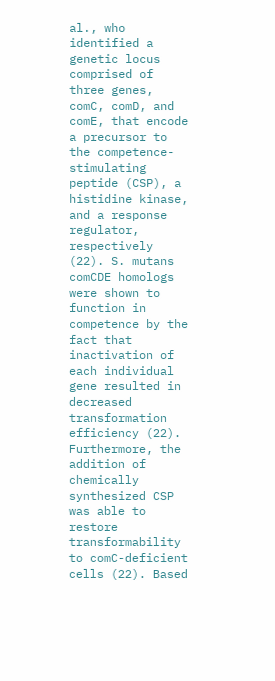al., who identified a genetic locus comprised of three genes, comC, comD, and comE, that encode a precursor to the competence-stimulating peptide (CSP), a histidine kinase, and a response regulator, respectively (22). S. mutans comCDE homologs were shown to function in competence by the fact that inactivation of each individual gene resulted in decreased transformation efficiency (22). Furthermore, the addition of chemically synthesized CSP was able to restore transformability to comC-deficient cells (22). Based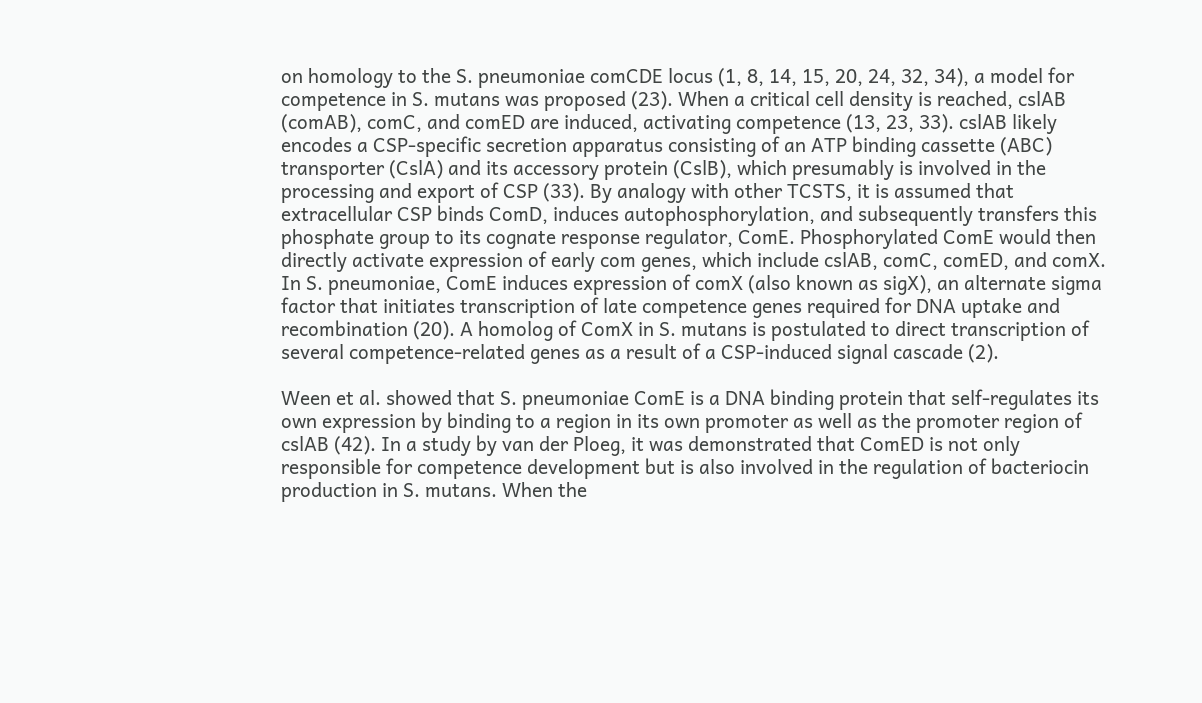on homology to the S. pneumoniae comCDE locus (1, 8, 14, 15, 20, 24, 32, 34), a model for competence in S. mutans was proposed (23). When a critical cell density is reached, cslAB (comAB), comC, and comED are induced, activating competence (13, 23, 33). cslAB likely encodes a CSP-specific secretion apparatus consisting of an ATP binding cassette (ABC) transporter (CslA) and its accessory protein (CslB), which presumably is involved in the processing and export of CSP (33). By analogy with other TCSTS, it is assumed that extracellular CSP binds ComD, induces autophosphorylation, and subsequently transfers this phosphate group to its cognate response regulator, ComE. Phosphorylated ComE would then directly activate expression of early com genes, which include cslAB, comC, comED, and comX. In S. pneumoniae, ComE induces expression of comX (also known as sigX), an alternate sigma factor that initiates transcription of late competence genes required for DNA uptake and recombination (20). A homolog of ComX in S. mutans is postulated to direct transcription of several competence-related genes as a result of a CSP-induced signal cascade (2).

Ween et al. showed that S. pneumoniae ComE is a DNA binding protein that self-regulates its own expression by binding to a region in its own promoter as well as the promoter region of cslAB (42). In a study by van der Ploeg, it was demonstrated that ComED is not only responsible for competence development but is also involved in the regulation of bacteriocin production in S. mutans. When the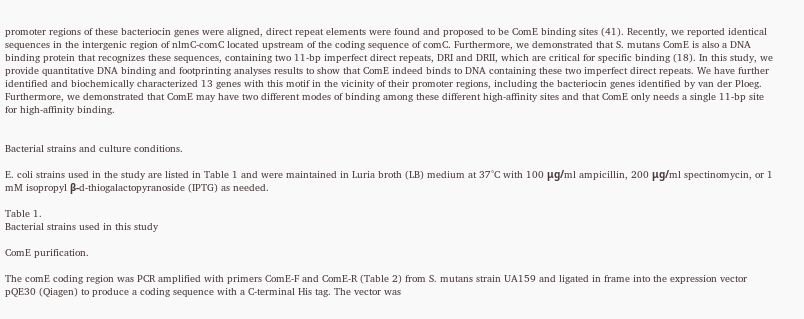promoter regions of these bacteriocin genes were aligned, direct repeat elements were found and proposed to be ComE binding sites (41). Recently, we reported identical sequences in the intergenic region of nlmC-comC located upstream of the coding sequence of comC. Furthermore, we demonstrated that S. mutans ComE is also a DNA binding protein that recognizes these sequences, containing two 11-bp imperfect direct repeats, DRI and DRII, which are critical for specific binding (18). In this study, we provide quantitative DNA binding and footprinting analyses results to show that ComE indeed binds to DNA containing these two imperfect direct repeats. We have further identified and biochemically characterized 13 genes with this motif in the vicinity of their promoter regions, including the bacteriocin genes identified by van der Ploeg. Furthermore, we demonstrated that ComE may have two different modes of binding among these different high-affinity sites and that ComE only needs a single 11-bp site for high-affinity binding.


Bacterial strains and culture conditions.

E. coli strains used in the study are listed in Table 1 and were maintained in Luria broth (LB) medium at 37°C with 100 μg/ml ampicillin, 200 μg/ml spectinomycin, or 1 mM isopropyl β-d-thiogalactopyranoside (IPTG) as needed.

Table 1.
Bacterial strains used in this study

ComE purification.

The comE coding region was PCR amplified with primers ComE-F and ComE-R (Table 2) from S. mutans strain UA159 and ligated in frame into the expression vector pQE30 (Qiagen) to produce a coding sequence with a C-terminal His tag. The vector was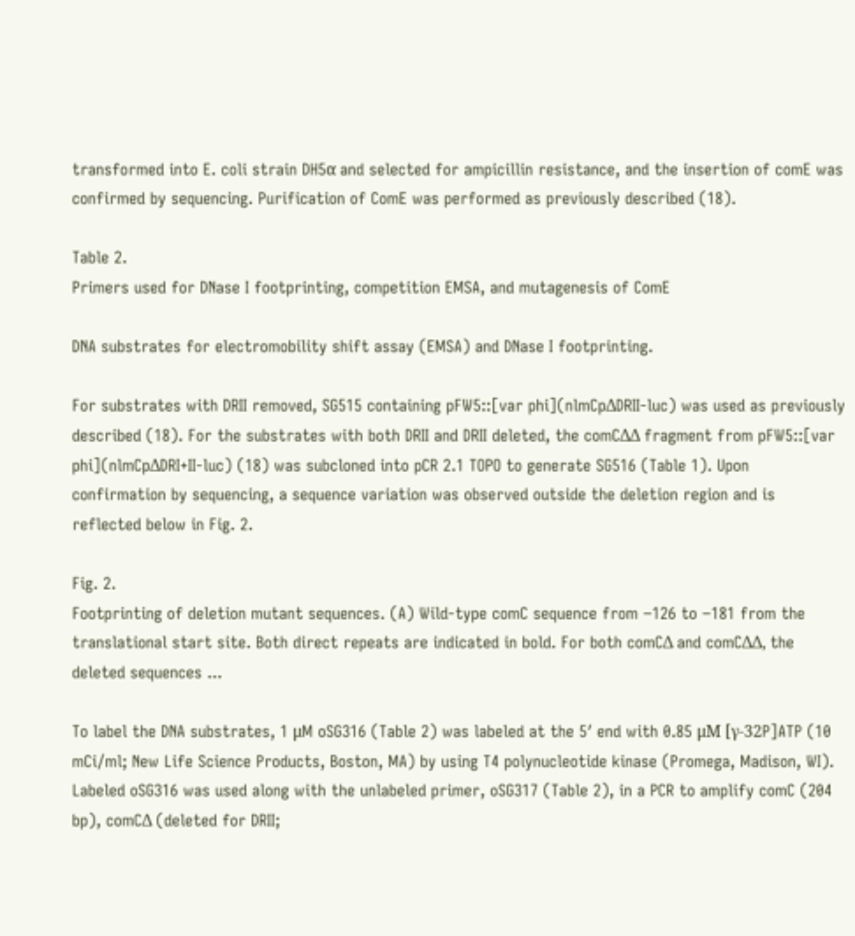transformed into E. coli strain DH5α and selected for ampicillin resistance, and the insertion of comE was confirmed by sequencing. Purification of ComE was performed as previously described (18).

Table 2.
Primers used for DNase I footprinting, competition EMSA, and mutagenesis of ComE

DNA substrates for electromobility shift assay (EMSA) and DNase I footprinting.

For substrates with DRII removed, SG515 containing pFW5::[var phi](nlmCpΔDRII-luc) was used as previously described (18). For the substrates with both DRII and DRII deleted, the comCΔΔ fragment from pFW5::[var phi](nlmCpΔDRI+II-luc) (18) was subcloned into pCR 2.1 TOPO to generate SG516 (Table 1). Upon confirmation by sequencing, a sequence variation was observed outside the deletion region and is reflected below in Fig. 2.

Fig. 2.
Footprinting of deletion mutant sequences. (A) Wild-type comC sequence from −126 to −181 from the translational start site. Both direct repeats are indicated in bold. For both comCΔ and comCΔΔ, the deleted sequences ...

To label the DNA substrates, 1 μM oSG316 (Table 2) was labeled at the 5′ end with 0.85 μM [γ-32P]ATP (10 mCi/ml; New Life Science Products, Boston, MA) by using T4 polynucleotide kinase (Promega, Madison, WI). Labeled oSG316 was used along with the unlabeled primer, oSG317 (Table 2), in a PCR to amplify comC (204 bp), comCΔ (deleted for DRII;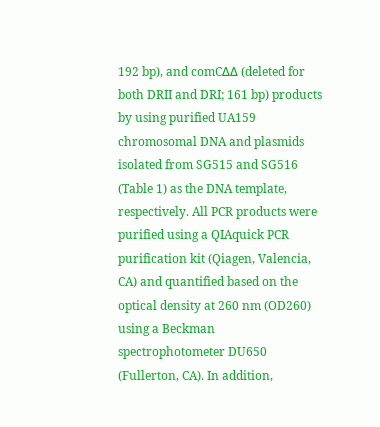192 bp), and comCΔΔ (deleted for both DRII and DRI; 161 bp) products by using purified UA159 chromosomal DNA and plasmids isolated from SG515 and SG516 (Table 1) as the DNA template, respectively. All PCR products were purified using a QIAquick PCR purification kit (Qiagen, Valencia, CA) and quantified based on the optical density at 260 nm (OD260) using a Beckman spectrophotometer DU650 (Fullerton, CA). In addition,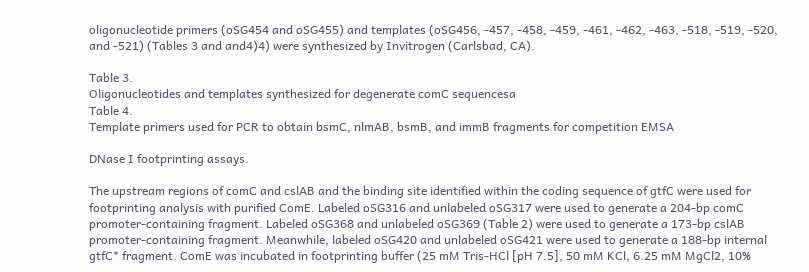oligonucleotide primers (oSG454 and oSG455) and templates (oSG456, -457, -458, -459, -461, -462, -463, -518, -519, -520, and -521) (Tables 3 and and4)4) were synthesized by Invitrogen (Carlsbad, CA).

Table 3.
Oligonucleotides and templates synthesized for degenerate comC sequencesa
Table 4.
Template primers used for PCR to obtain bsmC, nlmAB, bsmB, and immB fragments for competition EMSA

DNase I footprinting assays.

The upstream regions of comC and cslAB and the binding site identified within the coding sequence of gtfC were used for footprinting analysis with purified ComE. Labeled oSG316 and unlabeled oSG317 were used to generate a 204-bp comC promoter-containing fragment. Labeled oSG368 and unlabeled oSG369 (Table 2) were used to generate a 173-bp cslAB promoter-containing fragment. Meanwhile, labeled oSG420 and unlabeled oSG421 were used to generate a 188-bp internal gtfC* fragment. ComE was incubated in footprinting buffer (25 mM Tris-HCl [pH 7.5], 50 mM KCl, 6.25 mM MgCl2, 10%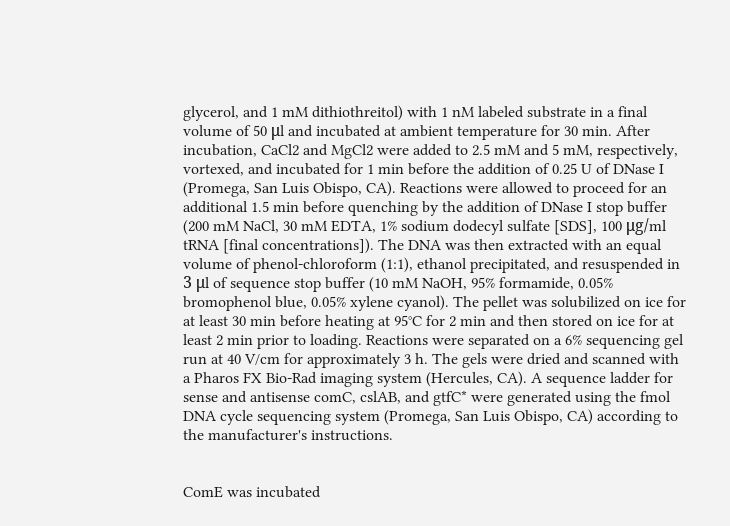glycerol, and 1 mM dithiothreitol) with 1 nM labeled substrate in a final volume of 50 μl and incubated at ambient temperature for 30 min. After incubation, CaCl2 and MgCl2 were added to 2.5 mM and 5 mM, respectively, vortexed, and incubated for 1 min before the addition of 0.25 U of DNase I (Promega, San Luis Obispo, CA). Reactions were allowed to proceed for an additional 1.5 min before quenching by the addition of DNase I stop buffer (200 mM NaCl, 30 mM EDTA, 1% sodium dodecyl sulfate [SDS], 100 μg/ml tRNA [final concentrations]). The DNA was then extracted with an equal volume of phenol-chloroform (1:1), ethanol precipitated, and resuspended in 3 μl of sequence stop buffer (10 mM NaOH, 95% formamide, 0.05% bromophenol blue, 0.05% xylene cyanol). The pellet was solubilized on ice for at least 30 min before heating at 95°C for 2 min and then stored on ice for at least 2 min prior to loading. Reactions were separated on a 6% sequencing gel run at 40 V/cm for approximately 3 h. The gels were dried and scanned with a Pharos FX Bio-Rad imaging system (Hercules, CA). A sequence ladder for sense and antisense comC, cslAB, and gtfC* were generated using the fmol DNA cycle sequencing system (Promega, San Luis Obispo, CA) according to the manufacturer's instructions.


ComE was incubated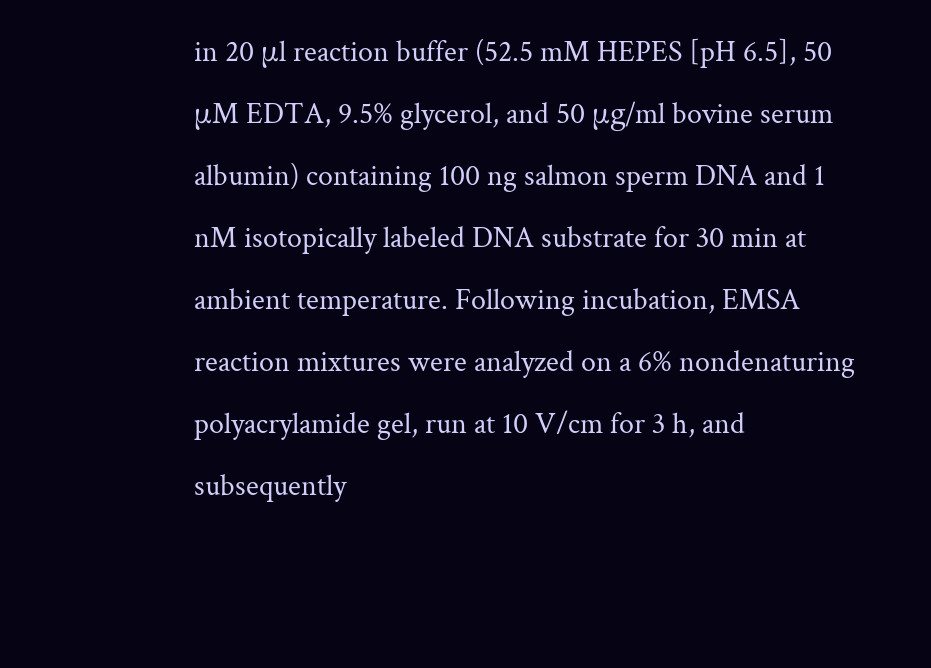in 20 μl reaction buffer (52.5 mM HEPES [pH 6.5], 50 μM EDTA, 9.5% glycerol, and 50 μg/ml bovine serum albumin) containing 100 ng salmon sperm DNA and 1 nM isotopically labeled DNA substrate for 30 min at ambient temperature. Following incubation, EMSA reaction mixtures were analyzed on a 6% nondenaturing polyacrylamide gel, run at 10 V/cm for 3 h, and subsequently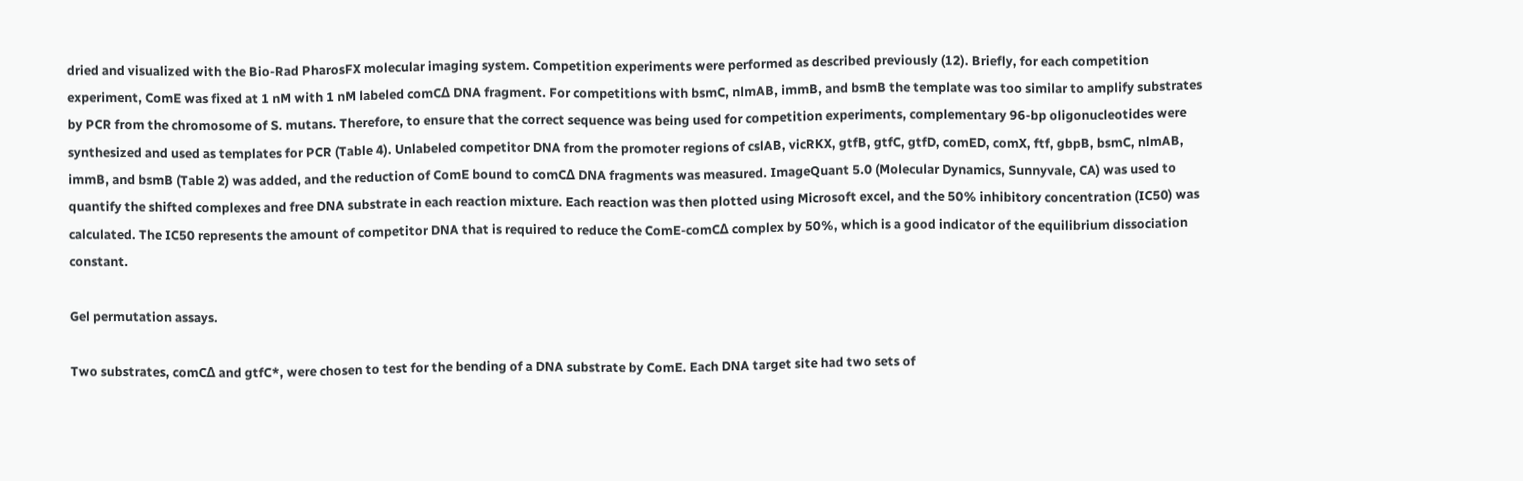dried and visualized with the Bio-Rad PharosFX molecular imaging system. Competition experiments were performed as described previously (12). Briefly, for each competition experiment, ComE was fixed at 1 nM with 1 nM labeled comCΔ DNA fragment. For competitions with bsmC, nlmAB, immB, and bsmB the template was too similar to amplify substrates by PCR from the chromosome of S. mutans. Therefore, to ensure that the correct sequence was being used for competition experiments, complementary 96-bp oligonucleotides were synthesized and used as templates for PCR (Table 4). Unlabeled competitor DNA from the promoter regions of cslAB, vicRKX, gtfB, gtfC, gtfD, comED, comX, ftf, gbpB, bsmC, nlmAB, immB, and bsmB (Table 2) was added, and the reduction of ComE bound to comCΔ DNA fragments was measured. ImageQuant 5.0 (Molecular Dynamics, Sunnyvale, CA) was used to quantify the shifted complexes and free DNA substrate in each reaction mixture. Each reaction was then plotted using Microsoft excel, and the 50% inhibitory concentration (IC50) was calculated. The IC50 represents the amount of competitor DNA that is required to reduce the ComE-comCΔ complex by 50%, which is a good indicator of the equilibrium dissociation constant.

Gel permutation assays.

Two substrates, comCΔ and gtfC*, were chosen to test for the bending of a DNA substrate by ComE. Each DNA target site had two sets of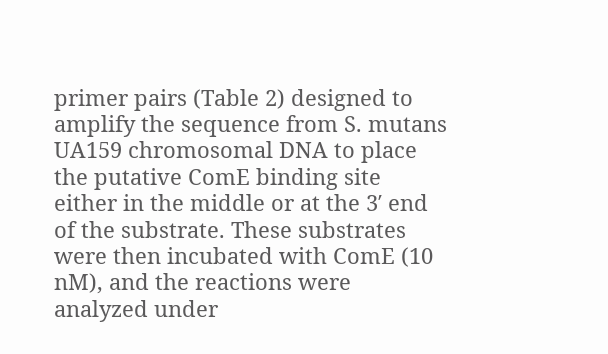primer pairs (Table 2) designed to amplify the sequence from S. mutans UA159 chromosomal DNA to place the putative ComE binding site either in the middle or at the 3′ end of the substrate. These substrates were then incubated with ComE (10 nM), and the reactions were analyzed under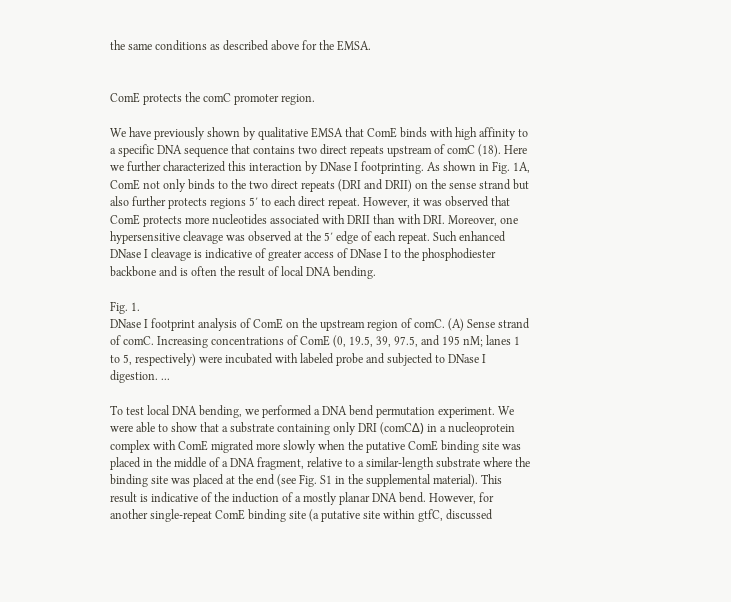the same conditions as described above for the EMSA.


ComE protects the comC promoter region.

We have previously shown by qualitative EMSA that ComE binds with high affinity to a specific DNA sequence that contains two direct repeats upstream of comC (18). Here we further characterized this interaction by DNase I footprinting. As shown in Fig. 1A, ComE not only binds to the two direct repeats (DRI and DRII) on the sense strand but also further protects regions 5′ to each direct repeat. However, it was observed that ComE protects more nucleotides associated with DRII than with DRI. Moreover, one hypersensitive cleavage was observed at the 5′ edge of each repeat. Such enhanced DNase I cleavage is indicative of greater access of DNase I to the phosphodiester backbone and is often the result of local DNA bending.

Fig. 1.
DNase I footprint analysis of ComE on the upstream region of comC. (A) Sense strand of comC. Increasing concentrations of ComE (0, 19.5, 39, 97.5, and 195 nM; lanes 1 to 5, respectively) were incubated with labeled probe and subjected to DNase I digestion. ...

To test local DNA bending, we performed a DNA bend permutation experiment. We were able to show that a substrate containing only DRI (comCΔ) in a nucleoprotein complex with ComE migrated more slowly when the putative ComE binding site was placed in the middle of a DNA fragment, relative to a similar-length substrate where the binding site was placed at the end (see Fig. S1 in the supplemental material). This result is indicative of the induction of a mostly planar DNA bend. However, for another single-repeat ComE binding site (a putative site within gtfC, discussed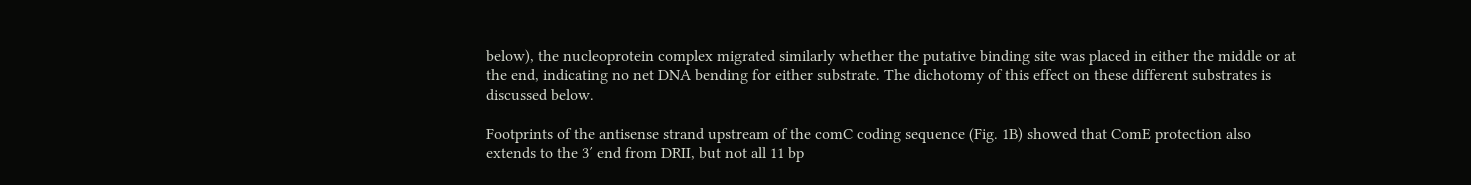below), the nucleoprotein complex migrated similarly whether the putative binding site was placed in either the middle or at the end, indicating no net DNA bending for either substrate. The dichotomy of this effect on these different substrates is discussed below.

Footprints of the antisense strand upstream of the comC coding sequence (Fig. 1B) showed that ComE protection also extends to the 3′ end from DRII, but not all 11 bp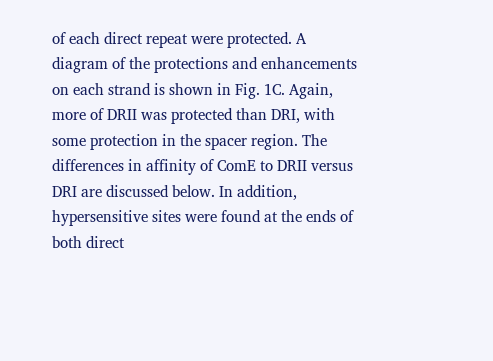of each direct repeat were protected. A diagram of the protections and enhancements on each strand is shown in Fig. 1C. Again, more of DRII was protected than DRI, with some protection in the spacer region. The differences in affinity of ComE to DRII versus DRI are discussed below. In addition, hypersensitive sites were found at the ends of both direct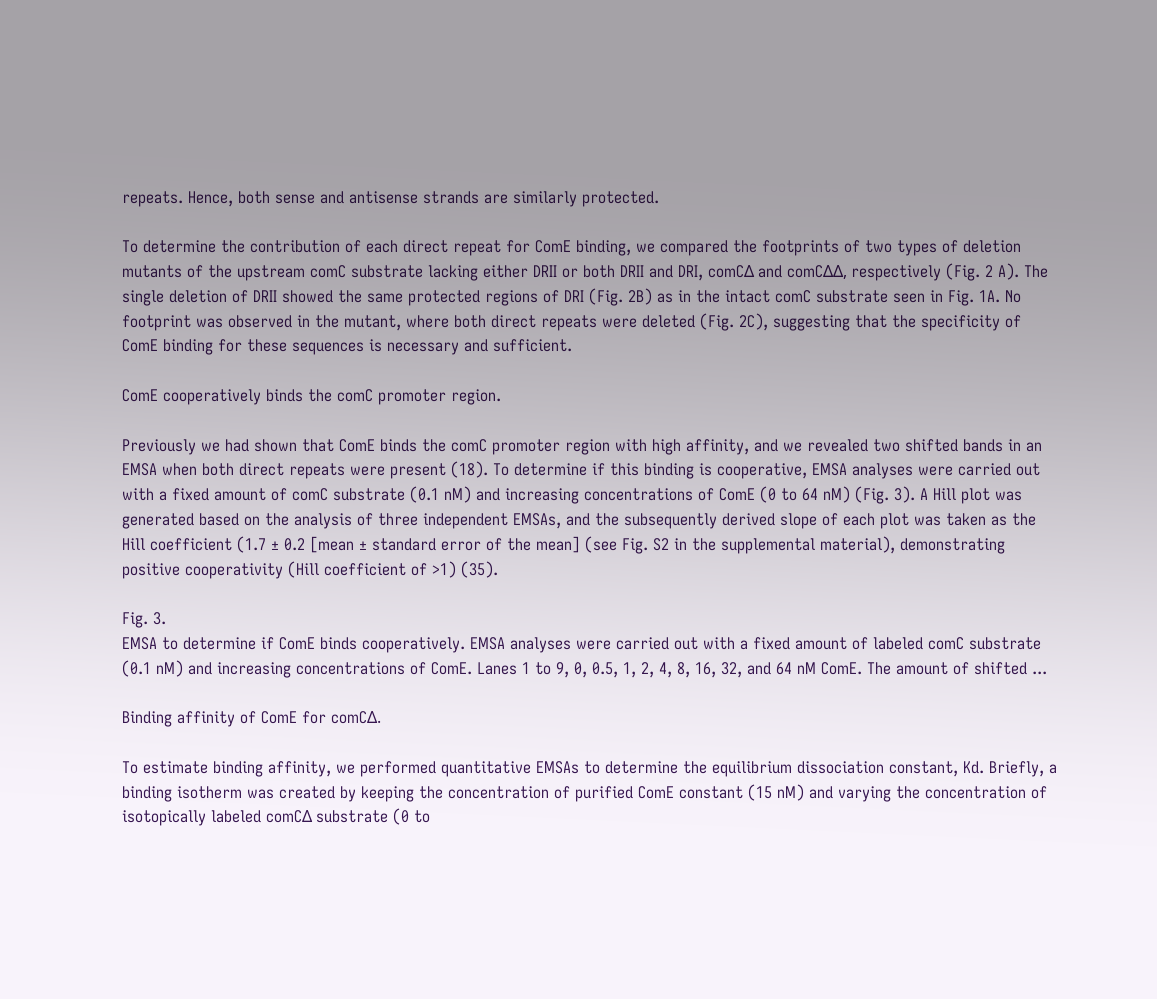repeats. Hence, both sense and antisense strands are similarly protected.

To determine the contribution of each direct repeat for ComE binding, we compared the footprints of two types of deletion mutants of the upstream comC substrate lacking either DRII or both DRII and DRI, comCΔ and comCΔΔ, respectively (Fig. 2 A). The single deletion of DRII showed the same protected regions of DRI (Fig. 2B) as in the intact comC substrate seen in Fig. 1A. No footprint was observed in the mutant, where both direct repeats were deleted (Fig. 2C), suggesting that the specificity of ComE binding for these sequences is necessary and sufficient.

ComE cooperatively binds the comC promoter region.

Previously we had shown that ComE binds the comC promoter region with high affinity, and we revealed two shifted bands in an EMSA when both direct repeats were present (18). To determine if this binding is cooperative, EMSA analyses were carried out with a fixed amount of comC substrate (0.1 nM) and increasing concentrations of ComE (0 to 64 nM) (Fig. 3). A Hill plot was generated based on the analysis of three independent EMSAs, and the subsequently derived slope of each plot was taken as the Hill coefficient (1.7 ± 0.2 [mean ± standard error of the mean] (see Fig. S2 in the supplemental material), demonstrating positive cooperativity (Hill coefficient of >1) (35).

Fig. 3.
EMSA to determine if ComE binds cooperatively. EMSA analyses were carried out with a fixed amount of labeled comC substrate (0.1 nM) and increasing concentrations of ComE. Lanes 1 to 9, 0, 0.5, 1, 2, 4, 8, 16, 32, and 64 nM ComE. The amount of shifted ...

Binding affinity of ComE for comCΔ.

To estimate binding affinity, we performed quantitative EMSAs to determine the equilibrium dissociation constant, Kd. Briefly, a binding isotherm was created by keeping the concentration of purified ComE constant (15 nM) and varying the concentration of isotopically labeled comCΔ substrate (0 to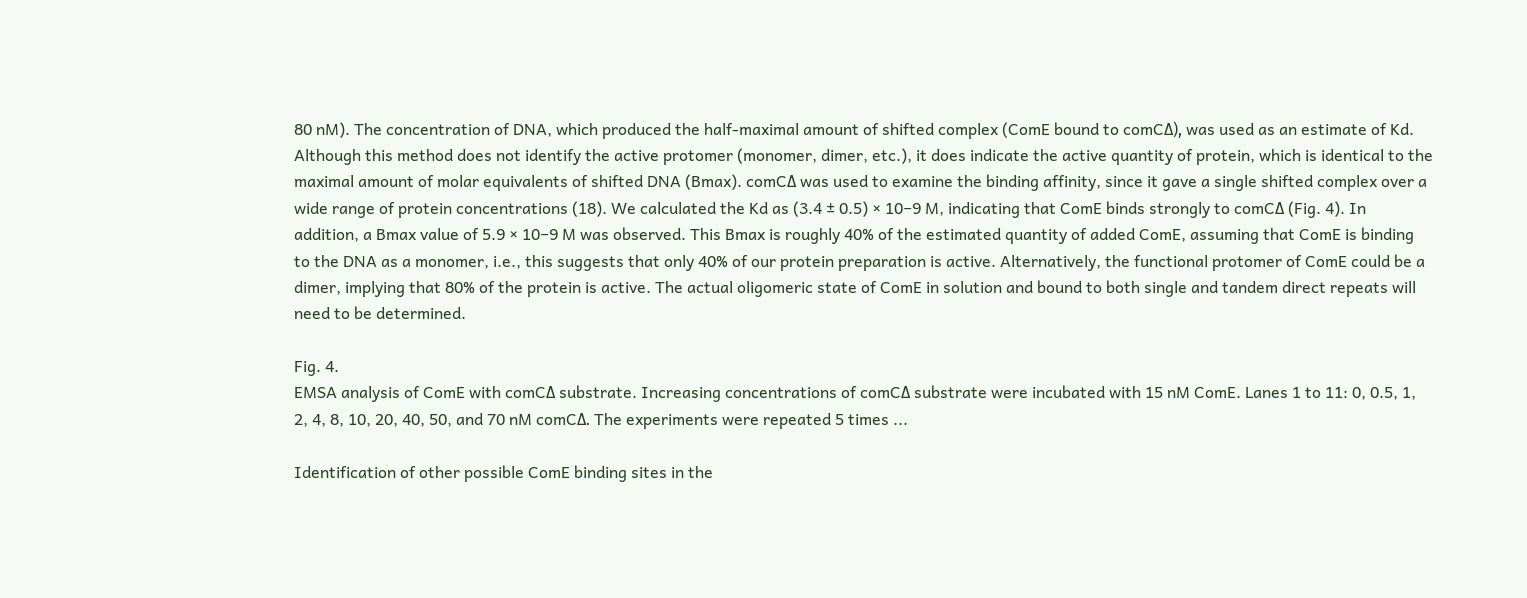80 nM). The concentration of DNA, which produced the half-maximal amount of shifted complex (ComE bound to comCΔ), was used as an estimate of Kd. Although this method does not identify the active protomer (monomer, dimer, etc.), it does indicate the active quantity of protein, which is identical to the maximal amount of molar equivalents of shifted DNA (Bmax). comCΔ was used to examine the binding affinity, since it gave a single shifted complex over a wide range of protein concentrations (18). We calculated the Kd as (3.4 ± 0.5) × 10−9 M, indicating that ComE binds strongly to comCΔ (Fig. 4). In addition, a Bmax value of 5.9 × 10−9 M was observed. This Bmax is roughly 40% of the estimated quantity of added ComE, assuming that ComE is binding to the DNA as a monomer, i.e., this suggests that only 40% of our protein preparation is active. Alternatively, the functional protomer of ComE could be a dimer, implying that 80% of the protein is active. The actual oligomeric state of ComE in solution and bound to both single and tandem direct repeats will need to be determined.

Fig. 4.
EMSA analysis of ComE with comCΔ substrate. Increasing concentrations of comCΔ substrate were incubated with 15 nM ComE. Lanes 1 to 11: 0, 0.5, 1, 2, 4, 8, 10, 20, 40, 50, and 70 nM comCΔ. The experiments were repeated 5 times ...

Identification of other possible ComE binding sites in the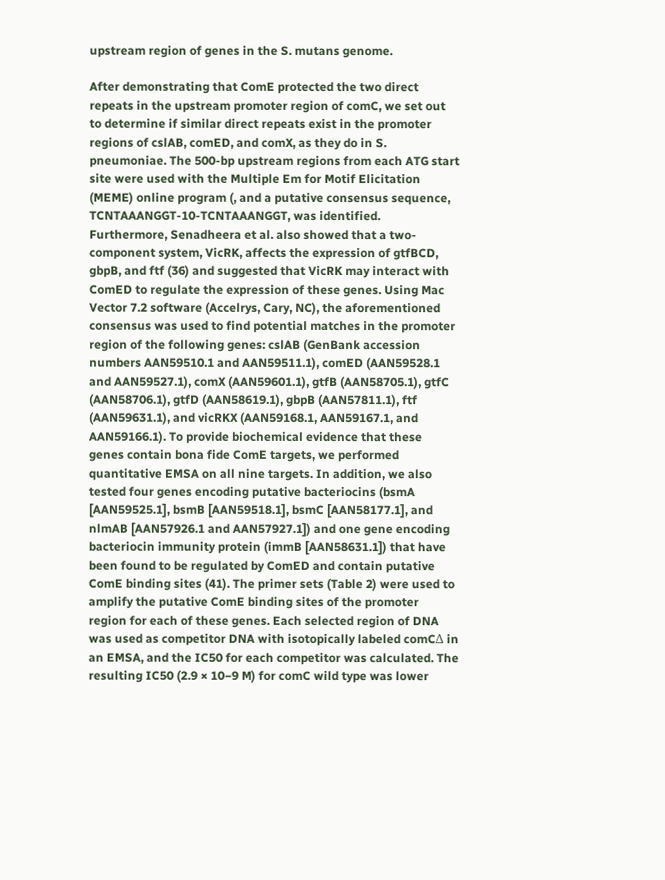upstream region of genes in the S. mutans genome.

After demonstrating that ComE protected the two direct repeats in the upstream promoter region of comC, we set out to determine if similar direct repeats exist in the promoter regions of cslAB, comED, and comX, as they do in S. pneumoniae. The 500-bp upstream regions from each ATG start site were used with the Multiple Em for Motif Elicitation (MEME) online program (, and a putative consensus sequence, TCNTAAANGGT-10-TCNTAAANGGT, was identified. Furthermore, Senadheera et al. also showed that a two-component system, VicRK, affects the expression of gtfBCD, gbpB, and ftf (36) and suggested that VicRK may interact with ComED to regulate the expression of these genes. Using Mac Vector 7.2 software (Accelrys, Cary, NC), the aforementioned consensus was used to find potential matches in the promoter region of the following genes: cslAB (GenBank accession numbers AAN59510.1 and AAN59511.1), comED (AAN59528.1 and AAN59527.1), comX (AAN59601.1), gtfB (AAN58705.1), gtfC (AAN58706.1), gtfD (AAN58619.1), gbpB (AAN57811.1), ftf (AAN59631.1), and vicRKX (AAN59168.1, AAN59167.1, and AAN59166.1). To provide biochemical evidence that these genes contain bona fide ComE targets, we performed quantitative EMSA on all nine targets. In addition, we also tested four genes encoding putative bacteriocins (bsmA [AAN59525.1], bsmB [AAN59518.1], bsmC [AAN58177.1], and nlmAB [AAN57926.1 and AAN57927.1]) and one gene encoding bacteriocin immunity protein (immB [AAN58631.1]) that have been found to be regulated by ComED and contain putative ComE binding sites (41). The primer sets (Table 2) were used to amplify the putative ComE binding sites of the promoter region for each of these genes. Each selected region of DNA was used as competitor DNA with isotopically labeled comCΔ in an EMSA, and the IC50 for each competitor was calculated. The resulting IC50 (2.9 × 10−9 M) for comC wild type was lower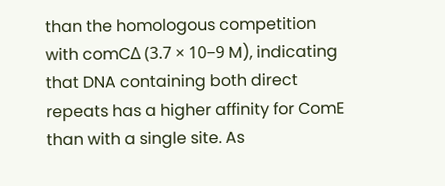than the homologous competition with comCΔ (3.7 × 10−9 M), indicating that DNA containing both direct repeats has a higher affinity for ComE than with a single site. As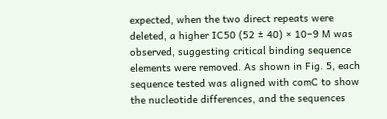expected, when the two direct repeats were deleted, a higher IC50 (52 ± 40) × 10−9 M was observed, suggesting critical binding sequence elements were removed. As shown in Fig. 5, each sequence tested was aligned with comC to show the nucleotide differences, and the sequences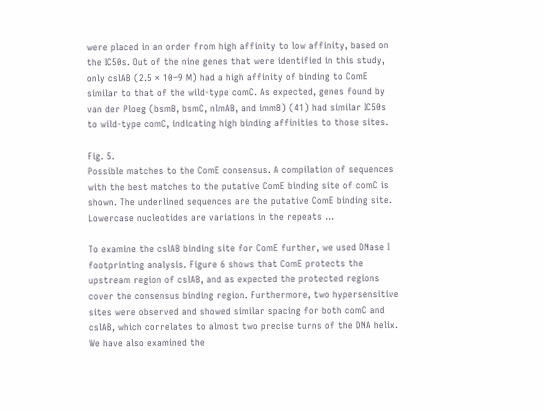were placed in an order from high affinity to low affinity, based on the IC50s. Out of the nine genes that were identified in this study, only cslAB (2.5 × 10−9 M) had a high affinity of binding to ComE similar to that of the wild-type comC. As expected, genes found by van der Ploeg (bsmB, bsmC, nlmAB, and immB) (41) had similar IC50s to wild-type comC, indicating high binding affinities to those sites.

Fig. 5.
Possible matches to the ComE consensus. A compilation of sequences with the best matches to the putative ComE binding site of comC is shown. The underlined sequences are the putative ComE binding site. Lowercase nucleotides are variations in the repeats ...

To examine the cslAB binding site for ComE further, we used DNase I footprinting analysis. Figure 6 shows that ComE protects the upstream region of cslAB, and as expected the protected regions cover the consensus binding region. Furthermore, two hypersensitive sites were observed and showed similar spacing for both comC and cslAB, which correlates to almost two precise turns of the DNA helix. We have also examined the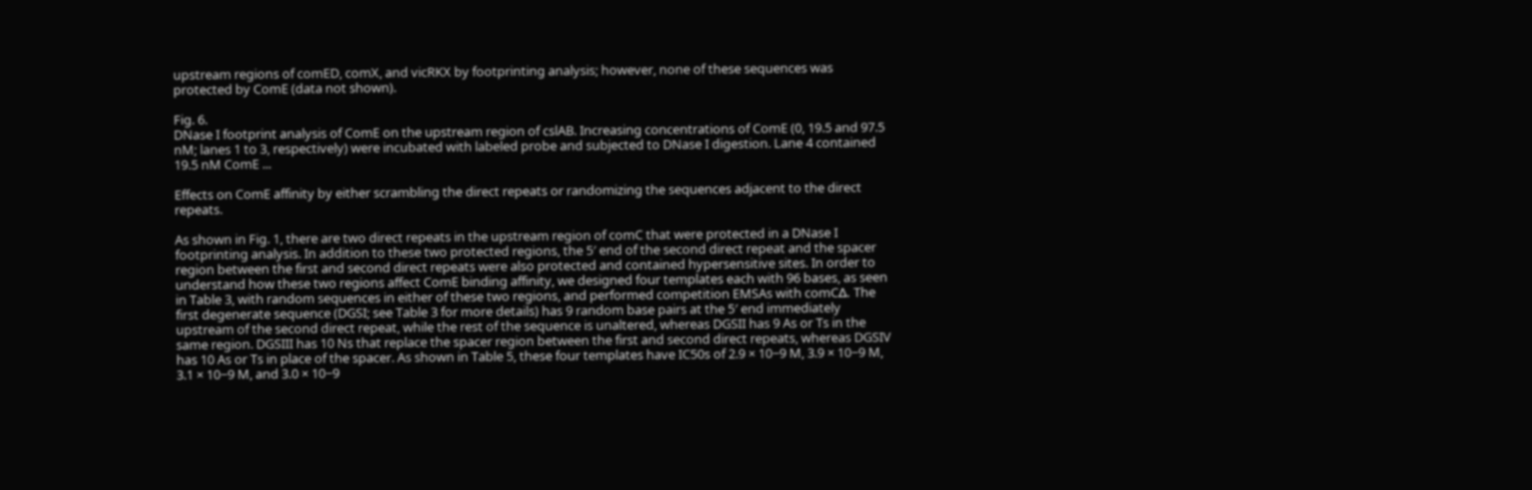upstream regions of comED, comX, and vicRKX by footprinting analysis; however, none of these sequences was protected by ComE (data not shown).

Fig. 6.
DNase I footprint analysis of ComE on the upstream region of cslAB. Increasing concentrations of ComE (0, 19.5 and 97.5 nM; lanes 1 to 3, respectively) were incubated with labeled probe and subjected to DNase I digestion. Lane 4 contained 19.5 nM ComE ...

Effects on ComE affinity by either scrambling the direct repeats or randomizing the sequences adjacent to the direct repeats.

As shown in Fig. 1, there are two direct repeats in the upstream region of comC that were protected in a DNase I footprinting analysis. In addition to these two protected regions, the 5′ end of the second direct repeat and the spacer region between the first and second direct repeats were also protected and contained hypersensitive sites. In order to understand how these two regions affect ComE binding affinity, we designed four templates each with 96 bases, as seen in Table 3, with random sequences in either of these two regions, and performed competition EMSAs with comCΔ. The first degenerate sequence (DGSI; see Table 3 for more details) has 9 random base pairs at the 5′ end immediately upstream of the second direct repeat, while the rest of the sequence is unaltered, whereas DGSII has 9 As or Ts in the same region. DGSIII has 10 Ns that replace the spacer region between the first and second direct repeats, whereas DGSIV has 10 As or Ts in place of the spacer. As shown in Table 5, these four templates have IC50s of 2.9 × 10−9 M, 3.9 × 10−9 M, 3.1 × 10−9 M, and 3.0 × 10−9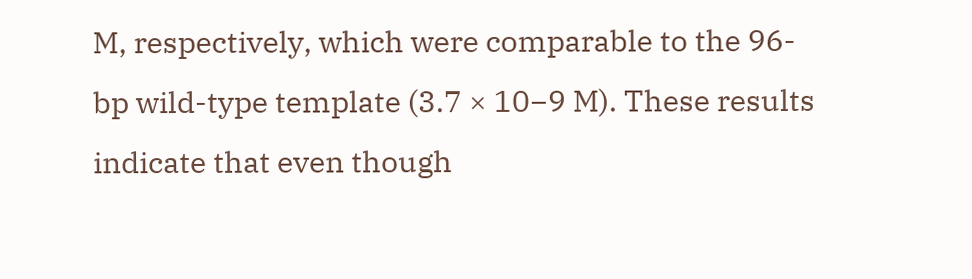M, respectively, which were comparable to the 96-bp wild-type template (3.7 × 10−9 M). These results indicate that even though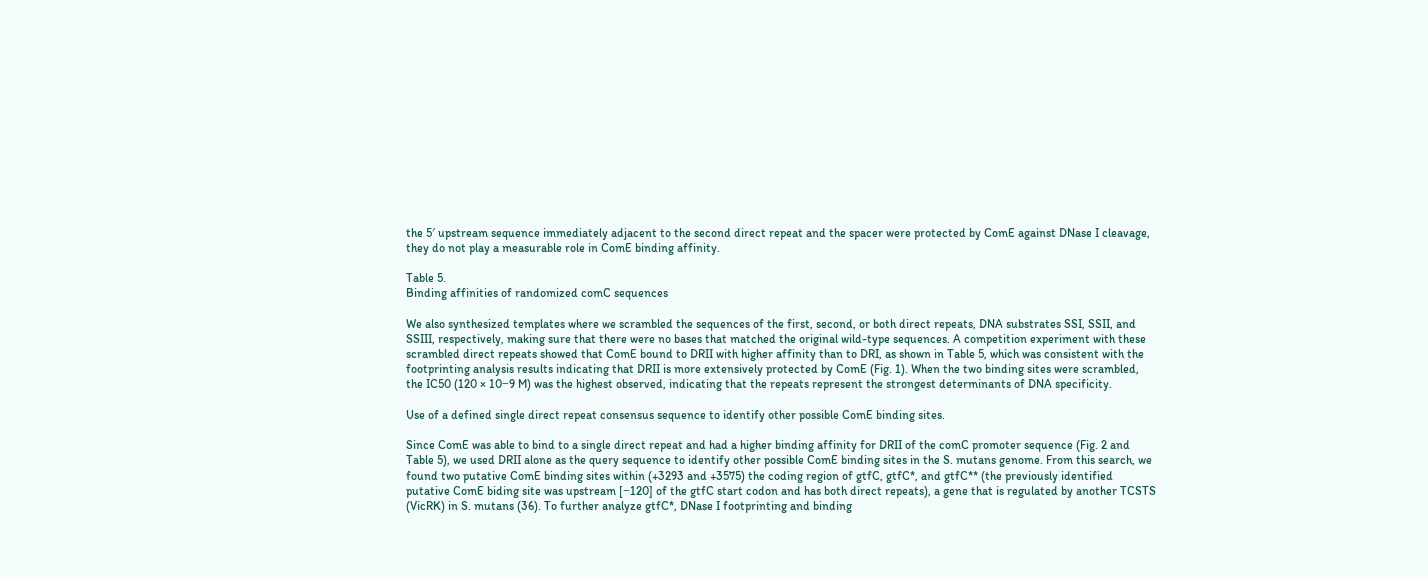the 5′ upstream sequence immediately adjacent to the second direct repeat and the spacer were protected by ComE against DNase I cleavage, they do not play a measurable role in ComE binding affinity.

Table 5.
Binding affinities of randomized comC sequences

We also synthesized templates where we scrambled the sequences of the first, second, or both direct repeats, DNA substrates SSI, SSII, and SSIII, respectively, making sure that there were no bases that matched the original wild-type sequences. A competition experiment with these scrambled direct repeats showed that ComE bound to DRII with higher affinity than to DRI, as shown in Table 5, which was consistent with the footprinting analysis results indicating that DRII is more extensively protected by ComE (Fig. 1). When the two binding sites were scrambled, the IC50 (120 × 10−9 M) was the highest observed, indicating that the repeats represent the strongest determinants of DNA specificity.

Use of a defined single direct repeat consensus sequence to identify other possible ComE binding sites.

Since ComE was able to bind to a single direct repeat and had a higher binding affinity for DRII of the comC promoter sequence (Fig. 2 and Table 5), we used DRII alone as the query sequence to identify other possible ComE binding sites in the S. mutans genome. From this search, we found two putative ComE binding sites within (+3293 and +3575) the coding region of gtfC, gtfC*, and gtfC** (the previously identified putative ComE biding site was upstream [−120] of the gtfC start codon and has both direct repeats), a gene that is regulated by another TCSTS (VicRK) in S. mutans (36). To further analyze gtfC*, DNase I footprinting and binding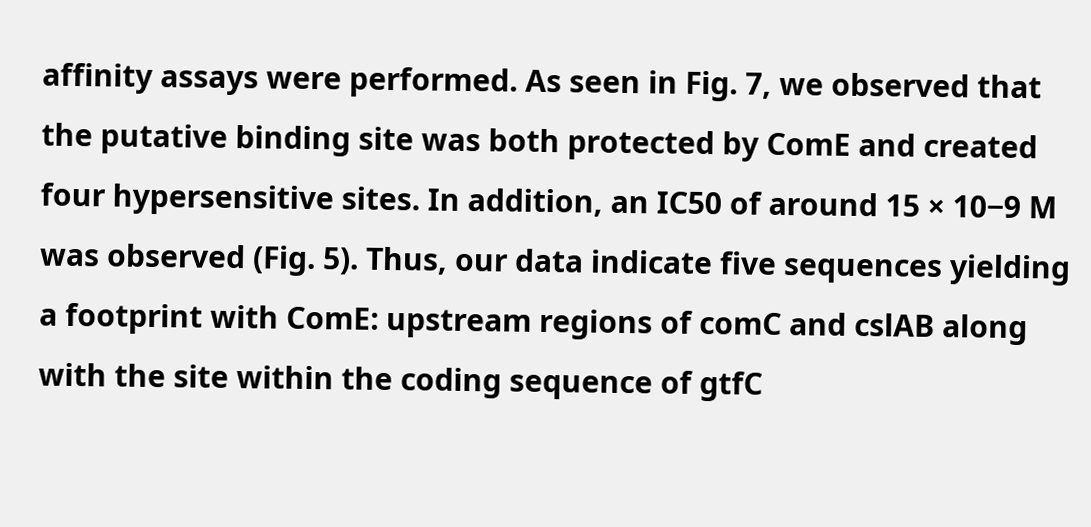affinity assays were performed. As seen in Fig. 7, we observed that the putative binding site was both protected by ComE and created four hypersensitive sites. In addition, an IC50 of around 15 × 10−9 M was observed (Fig. 5). Thus, our data indicate five sequences yielding a footprint with ComE: upstream regions of comC and cslAB along with the site within the coding sequence of gtfC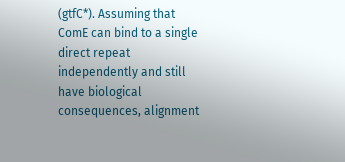(gtfC*). Assuming that ComE can bind to a single direct repeat independently and still have biological consequences, alignment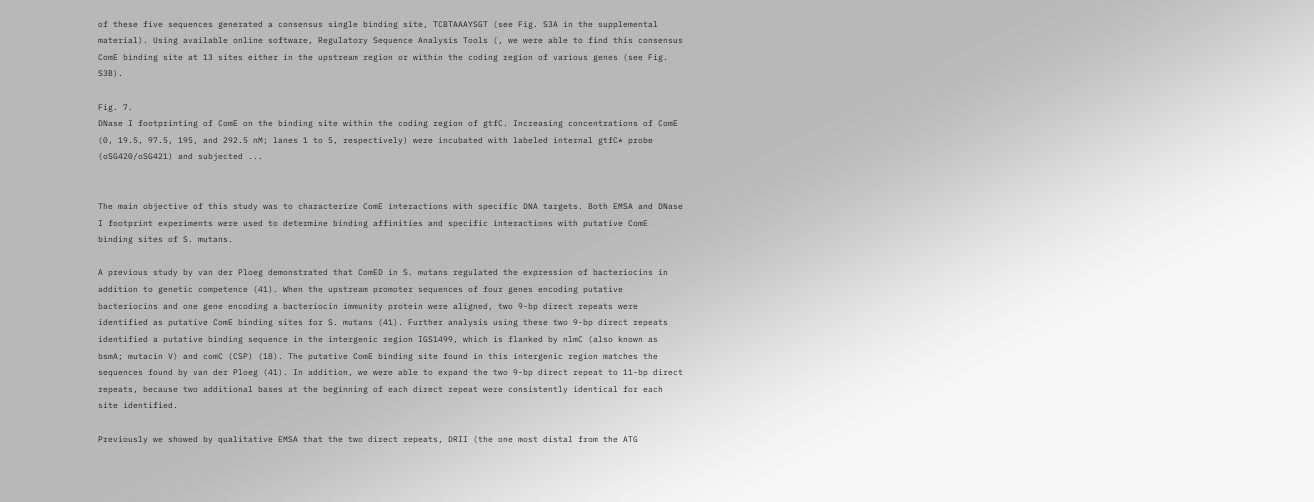of these five sequences generated a consensus single binding site, TCBTAAAYSGT (see Fig. S3A in the supplemental material). Using available online software, Regulatory Sequence Analysis Tools (, we were able to find this consensus ComE binding site at 13 sites either in the upstream region or within the coding region of various genes (see Fig. S3B).

Fig. 7.
DNase I footprinting of ComE on the binding site within the coding region of gtfC. Increasing concentrations of ComE (0, 19.5, 97.5, 195, and 292.5 nM; lanes 1 to 5, respectively) were incubated with labeled internal gtfC* probe (oSG420/oSG421) and subjected ...


The main objective of this study was to characterize ComE interactions with specific DNA targets. Both EMSA and DNase I footprint experiments were used to determine binding affinities and specific interactions with putative ComE binding sites of S. mutans.

A previous study by van der Ploeg demonstrated that ComED in S. mutans regulated the expression of bacteriocins in addition to genetic competence (41). When the upstream promoter sequences of four genes encoding putative bacteriocins and one gene encoding a bacteriocin immunity protein were aligned, two 9-bp direct repeats were identified as putative ComE binding sites for S. mutans (41). Further analysis using these two 9-bp direct repeats identified a putative binding sequence in the intergenic region IGS1499, which is flanked by nlmC (also known as bsmA; mutacin V) and comC (CSP) (18). The putative ComE binding site found in this intergenic region matches the sequences found by van der Ploeg (41). In addition, we were able to expand the two 9-bp direct repeat to 11-bp direct repeats, because two additional bases at the beginning of each direct repeat were consistently identical for each site identified.

Previously we showed by qualitative EMSA that the two direct repeats, DRII (the one most distal from the ATG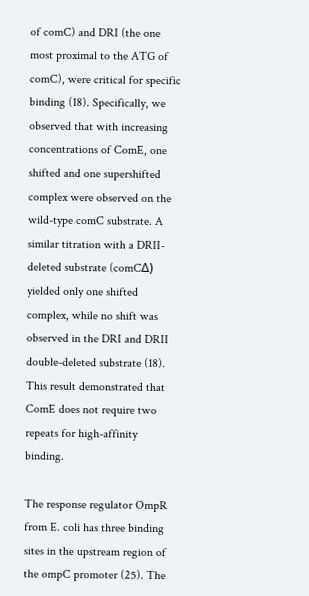of comC) and DRI (the one most proximal to the ATG of comC), were critical for specific binding (18). Specifically, we observed that with increasing concentrations of ComE, one shifted and one supershifted complex were observed on the wild-type comC substrate. A similar titration with a DRII-deleted substrate (comCΔ) yielded only one shifted complex, while no shift was observed in the DRI and DRII double-deleted substrate (18). This result demonstrated that ComE does not require two repeats for high-affinity binding.

The response regulator OmpR from E. coli has three binding sites in the upstream region of the ompC promoter (25). The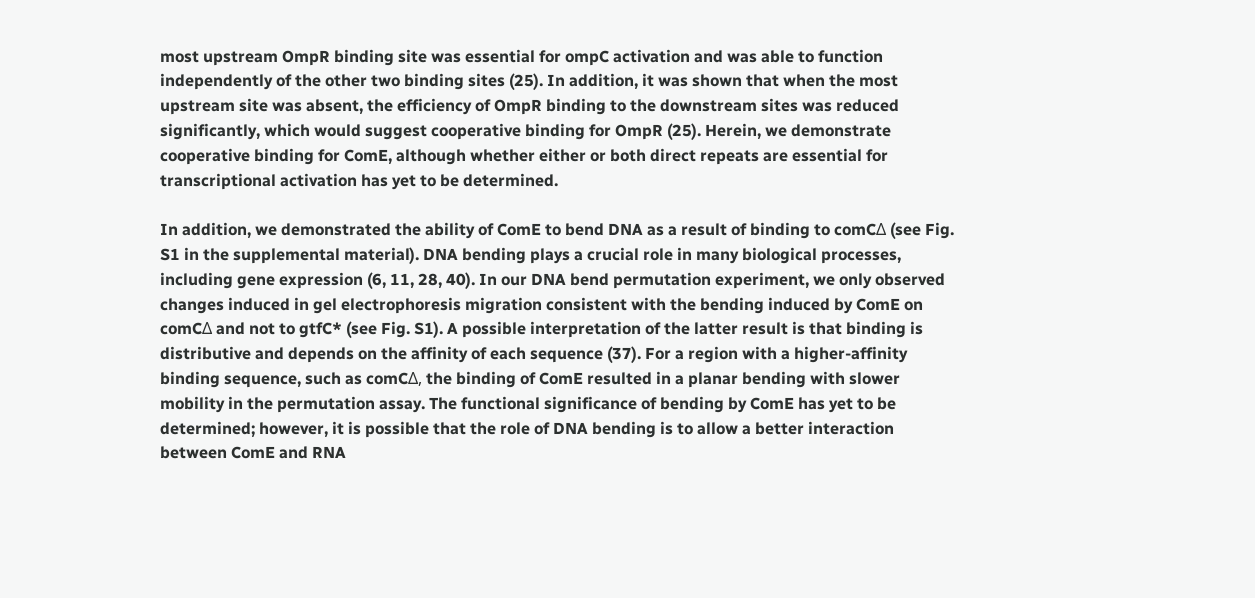most upstream OmpR binding site was essential for ompC activation and was able to function independently of the other two binding sites (25). In addition, it was shown that when the most upstream site was absent, the efficiency of OmpR binding to the downstream sites was reduced significantly, which would suggest cooperative binding for OmpR (25). Herein, we demonstrate cooperative binding for ComE, although whether either or both direct repeats are essential for transcriptional activation has yet to be determined.

In addition, we demonstrated the ability of ComE to bend DNA as a result of binding to comCΔ (see Fig. S1 in the supplemental material). DNA bending plays a crucial role in many biological processes, including gene expression (6, 11, 28, 40). In our DNA bend permutation experiment, we only observed changes induced in gel electrophoresis migration consistent with the bending induced by ComE on comCΔ and not to gtfC* (see Fig. S1). A possible interpretation of the latter result is that binding is distributive and depends on the affinity of each sequence (37). For a region with a higher-affinity binding sequence, such as comCΔ, the binding of ComE resulted in a planar bending with slower mobility in the permutation assay. The functional significance of bending by ComE has yet to be determined; however, it is possible that the role of DNA bending is to allow a better interaction between ComE and RNA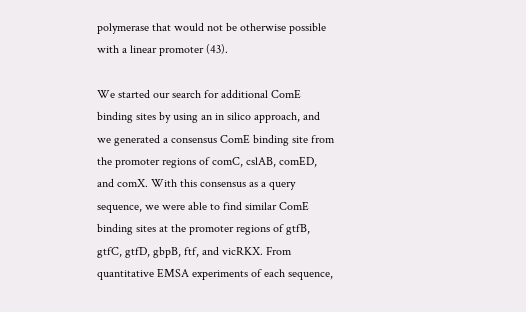polymerase that would not be otherwise possible with a linear promoter (43).

We started our search for additional ComE binding sites by using an in silico approach, and we generated a consensus ComE binding site from the promoter regions of comC, cslAB, comED, and comX. With this consensus as a query sequence, we were able to find similar ComE binding sites at the promoter regions of gtfB, gtfC, gtfD, gbpB, ftf, and vicRKX. From quantitative EMSA experiments of each sequence,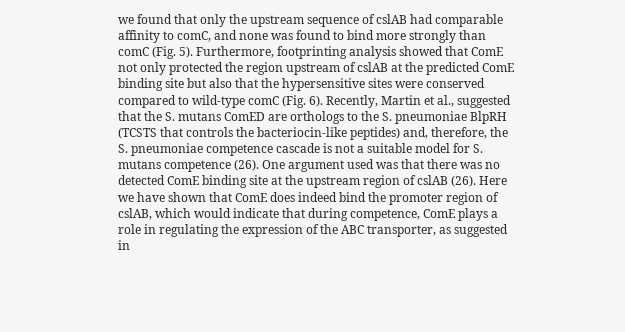we found that only the upstream sequence of cslAB had comparable affinity to comC, and none was found to bind more strongly than comC (Fig. 5). Furthermore, footprinting analysis showed that ComE not only protected the region upstream of cslAB at the predicted ComE binding site but also that the hypersensitive sites were conserved compared to wild-type comC (Fig. 6). Recently, Martin et al., suggested that the S. mutans ComED are orthologs to the S. pneumoniae BlpRH (TCSTS that controls the bacteriocin-like peptides) and, therefore, the S. pneumoniae competence cascade is not a suitable model for S. mutans competence (26). One argument used was that there was no detected ComE binding site at the upstream region of cslAB (26). Here we have shown that ComE does indeed bind the promoter region of cslAB, which would indicate that during competence, ComE plays a role in regulating the expression of the ABC transporter, as suggested in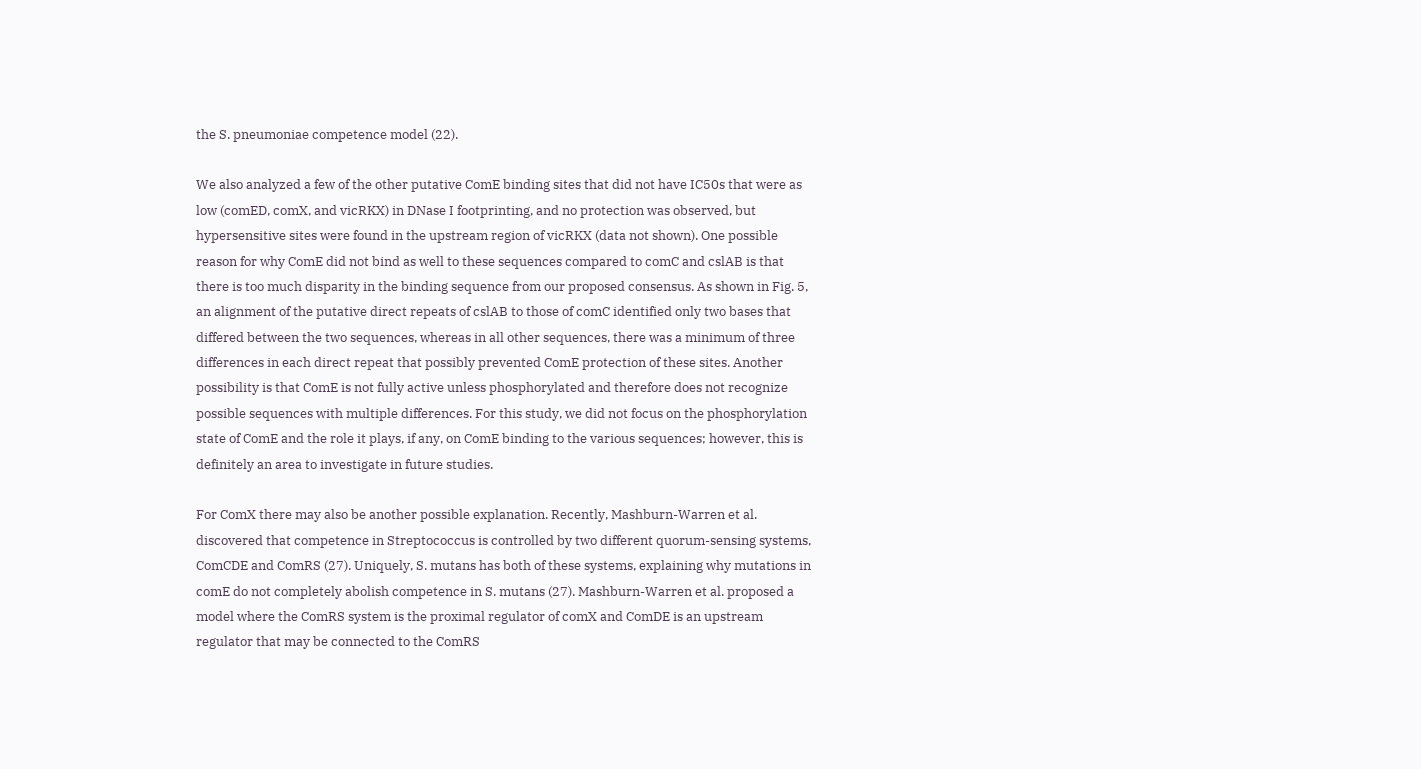the S. pneumoniae competence model (22).

We also analyzed a few of the other putative ComE binding sites that did not have IC50s that were as low (comED, comX, and vicRKX) in DNase I footprinting, and no protection was observed, but hypersensitive sites were found in the upstream region of vicRKX (data not shown). One possible reason for why ComE did not bind as well to these sequences compared to comC and cslAB is that there is too much disparity in the binding sequence from our proposed consensus. As shown in Fig. 5, an alignment of the putative direct repeats of cslAB to those of comC identified only two bases that differed between the two sequences, whereas in all other sequences, there was a minimum of three differences in each direct repeat that possibly prevented ComE protection of these sites. Another possibility is that ComE is not fully active unless phosphorylated and therefore does not recognize possible sequences with multiple differences. For this study, we did not focus on the phosphorylation state of ComE and the role it plays, if any, on ComE binding to the various sequences; however, this is definitely an area to investigate in future studies.

For ComX there may also be another possible explanation. Recently, Mashburn-Warren et al. discovered that competence in Streptococcus is controlled by two different quorum-sensing systems, ComCDE and ComRS (27). Uniquely, S. mutans has both of these systems, explaining why mutations in comE do not completely abolish competence in S. mutans (27). Mashburn-Warren et al. proposed a model where the ComRS system is the proximal regulator of comX and ComDE is an upstream regulator that may be connected to the ComRS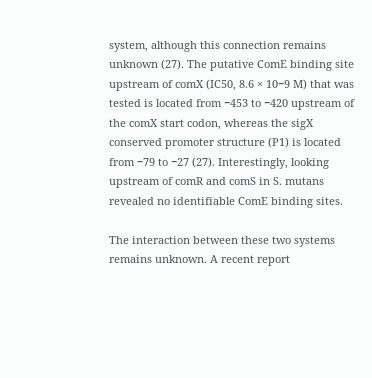system, although this connection remains unknown (27). The putative ComE binding site upstream of comX (IC50, 8.6 × 10−9 M) that was tested is located from −453 to −420 upstream of the comX start codon, whereas the sigX conserved promoter structure (P1) is located from −79 to −27 (27). Interestingly, looking upstream of comR and comS in S. mutans revealed no identifiable ComE binding sites.

The interaction between these two systems remains unknown. A recent report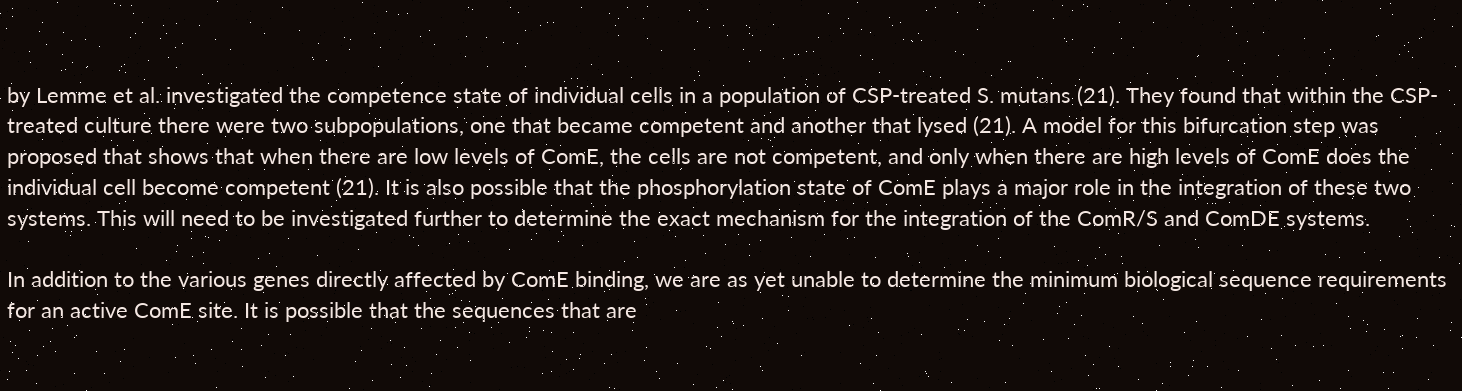by Lemme et al. investigated the competence state of individual cells in a population of CSP-treated S. mutans (21). They found that within the CSP-treated culture there were two subpopulations, one that became competent and another that lysed (21). A model for this bifurcation step was proposed that shows that when there are low levels of ComE, the cells are not competent, and only when there are high levels of ComE does the individual cell become competent (21). It is also possible that the phosphorylation state of ComE plays a major role in the integration of these two systems. This will need to be investigated further to determine the exact mechanism for the integration of the ComR/S and ComDE systems.

In addition to the various genes directly affected by ComE binding, we are as yet unable to determine the minimum biological sequence requirements for an active ComE site. It is possible that the sequences that are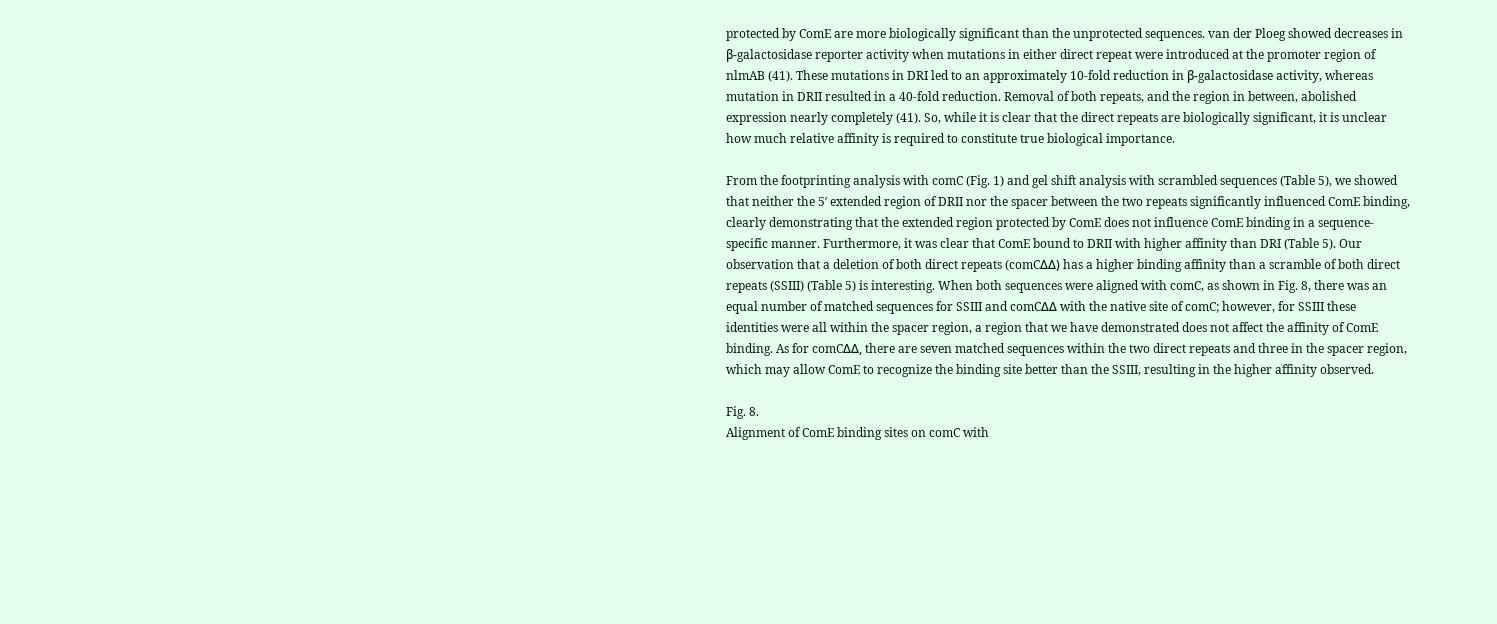protected by ComE are more biologically significant than the unprotected sequences. van der Ploeg showed decreases in β-galactosidase reporter activity when mutations in either direct repeat were introduced at the promoter region of nlmAB (41). These mutations in DRI led to an approximately 10-fold reduction in β-galactosidase activity, whereas mutation in DRII resulted in a 40-fold reduction. Removal of both repeats, and the region in between, abolished expression nearly completely (41). So, while it is clear that the direct repeats are biologically significant, it is unclear how much relative affinity is required to constitute true biological importance.

From the footprinting analysis with comC (Fig. 1) and gel shift analysis with scrambled sequences (Table 5), we showed that neither the 5′ extended region of DRII nor the spacer between the two repeats significantly influenced ComE binding, clearly demonstrating that the extended region protected by ComE does not influence ComE binding in a sequence-specific manner. Furthermore, it was clear that ComE bound to DRII with higher affinity than DRI (Table 5). Our observation that a deletion of both direct repeats (comCΔΔ) has a higher binding affinity than a scramble of both direct repeats (SSIII) (Table 5) is interesting. When both sequences were aligned with comC, as shown in Fig. 8, there was an equal number of matched sequences for SSIII and comCΔΔ with the native site of comC; however, for SSIII these identities were all within the spacer region, a region that we have demonstrated does not affect the affinity of ComE binding. As for comCΔΔ, there are seven matched sequences within the two direct repeats and three in the spacer region, which may allow ComE to recognize the binding site better than the SSIII, resulting in the higher affinity observed.

Fig. 8.
Alignment of ComE binding sites on comC with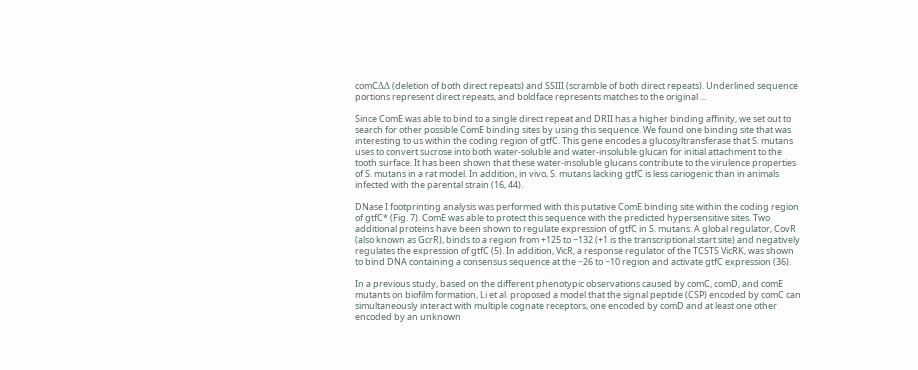comCΔΔ (deletion of both direct repeats) and SSIII (scramble of both direct repeats). Underlined sequence portions represent direct repeats, and boldface represents matches to the original ...

Since ComE was able to bind to a single direct repeat and DRII has a higher binding affinity, we set out to search for other possible ComE binding sites by using this sequence. We found one binding site that was interesting to us within the coding region of gtfC. This gene encodes a glucosyltransferase that S. mutans uses to convert sucrose into both water-soluble and water-insoluble glucan for initial attachment to the tooth surface. It has been shown that these water-insoluble glucans contribute to the virulence properties of S. mutans in a rat model. In addition, in vivo, S. mutans lacking gtfC is less cariogenic than in animals infected with the parental strain (16, 44).

DNase I footprinting analysis was performed with this putative ComE binding site within the coding region of gtfC* (Fig. 7). ComE was able to protect this sequence with the predicted hypersensitive sites. Two additional proteins have been shown to regulate expression of gtfC in S. mutans. A global regulator, CovR (also known as GcrR), binds to a region from +125 to −132 (+1 is the transcriptional start site) and negatively regulates the expression of gtfC (5). In addition, VicR, a response regulator of the TCSTS VicRK, was shown to bind DNA containing a consensus sequence at the −26 to −10 region and activate gtfC expression (36).

In a previous study, based on the different phenotypic observations caused by comC, comD, and comE mutants on biofilm formation, Li et al. proposed a model that the signal peptide (CSP) encoded by comC can simultaneously interact with multiple cognate receptors, one encoded by comD and at least one other encoded by an unknown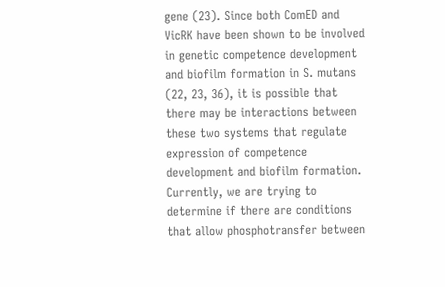gene (23). Since both ComED and VicRK have been shown to be involved in genetic competence development and biofilm formation in S. mutans (22, 23, 36), it is possible that there may be interactions between these two systems that regulate expression of competence development and biofilm formation. Currently, we are trying to determine if there are conditions that allow phosphotransfer between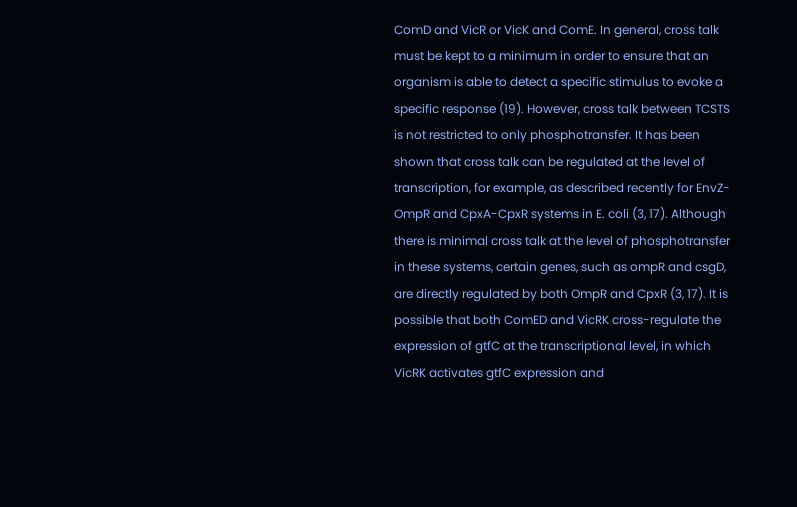ComD and VicR or VicK and ComE. In general, cross talk must be kept to a minimum in order to ensure that an organism is able to detect a specific stimulus to evoke a specific response (19). However, cross talk between TCSTS is not restricted to only phosphotransfer. It has been shown that cross talk can be regulated at the level of transcription, for example, as described recently for EnvZ-OmpR and CpxA-CpxR systems in E. coli (3, 17). Although there is minimal cross talk at the level of phosphotransfer in these systems, certain genes, such as ompR and csgD, are directly regulated by both OmpR and CpxR (3, 17). It is possible that both ComED and VicRK cross-regulate the expression of gtfC at the transcriptional level, in which VicRK activates gtfC expression and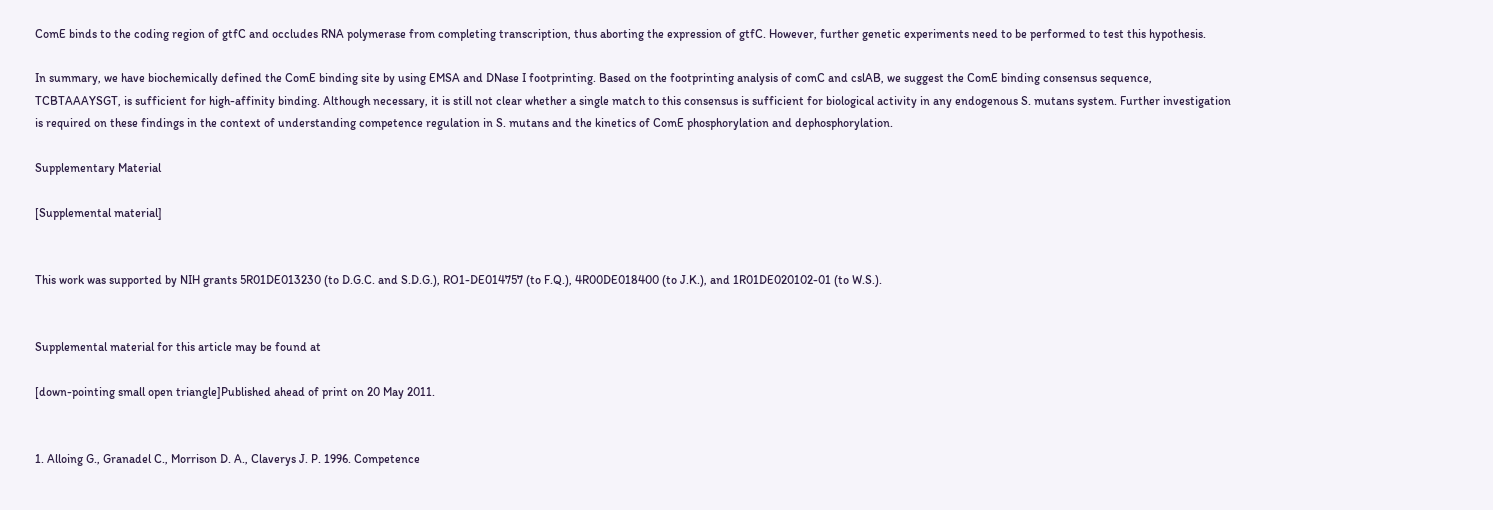ComE binds to the coding region of gtfC and occludes RNA polymerase from completing transcription, thus aborting the expression of gtfC. However, further genetic experiments need to be performed to test this hypothesis.

In summary, we have biochemically defined the ComE binding site by using EMSA and DNase I footprinting. Based on the footprinting analysis of comC and cslAB, we suggest the ComE binding consensus sequence, TCBTAAAYSGT, is sufficient for high-affinity binding. Although necessary, it is still not clear whether a single match to this consensus is sufficient for biological activity in any endogenous S. mutans system. Further investigation is required on these findings in the context of understanding competence regulation in S. mutans and the kinetics of ComE phosphorylation and dephosphorylation.

Supplementary Material

[Supplemental material]


This work was supported by NIH grants 5R01DE013230 (to D.G.C. and S.D.G.), RO1-DE014757 (to F.Q.), 4R00DE018400 (to J.K.), and 1R01DE020102-01 (to W.S.).


Supplemental material for this article may be found at

[down-pointing small open triangle]Published ahead of print on 20 May 2011.


1. Alloing G., Granadel C., Morrison D. A., Claverys J. P. 1996. Competence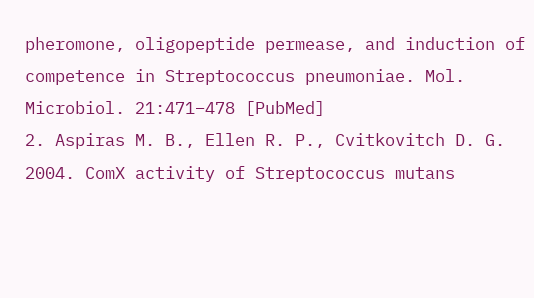pheromone, oligopeptide permease, and induction of competence in Streptococcus pneumoniae. Mol. Microbiol. 21:471–478 [PubMed]
2. Aspiras M. B., Ellen R. P., Cvitkovitch D. G. 2004. ComX activity of Streptococcus mutans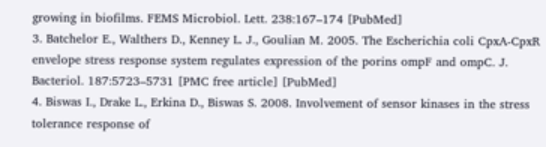growing in biofilms. FEMS Microbiol. Lett. 238:167–174 [PubMed]
3. Batchelor E., Walthers D., Kenney L. J., Goulian M. 2005. The Escherichia coli CpxA-CpxR envelope stress response system regulates expression of the porins ompF and ompC. J. Bacteriol. 187:5723–5731 [PMC free article] [PubMed]
4. Biswas I., Drake L., Erkina D., Biswas S. 2008. Involvement of sensor kinases in the stress tolerance response of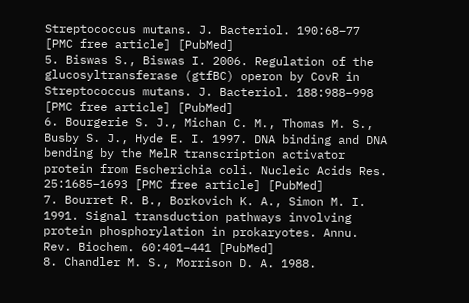Streptococcus mutans. J. Bacteriol. 190:68–77 [PMC free article] [PubMed]
5. Biswas S., Biswas I. 2006. Regulation of the glucosyltransferase (gtfBC) operon by CovR in Streptococcus mutans. J. Bacteriol. 188:988–998 [PMC free article] [PubMed]
6. Bourgerie S. J., Michan C. M., Thomas M. S., Busby S. J., Hyde E. I. 1997. DNA binding and DNA bending by the MelR transcription activator protein from Escherichia coli. Nucleic Acids Res. 25:1685–1693 [PMC free article] [PubMed]
7. Bourret R. B., Borkovich K. A., Simon M. I. 1991. Signal transduction pathways involving protein phosphorylation in prokaryotes. Annu. Rev. Biochem. 60:401–441 [PubMed]
8. Chandler M. S., Morrison D. A. 1988.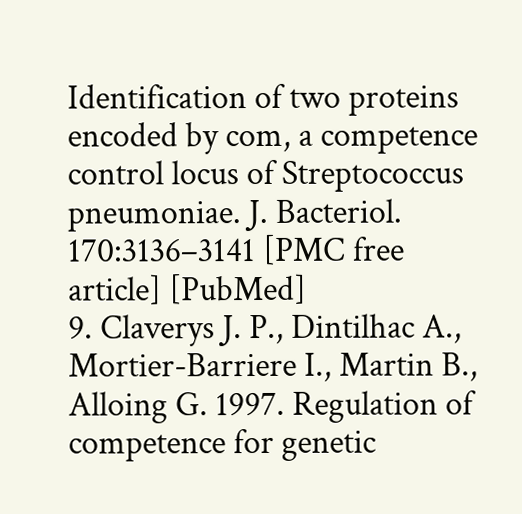Identification of two proteins encoded by com, a competence control locus of Streptococcus pneumoniae. J. Bacteriol. 170:3136–3141 [PMC free article] [PubMed]
9. Claverys J. P., Dintilhac A., Mortier-Barriere I., Martin B., Alloing G. 1997. Regulation of competence for genetic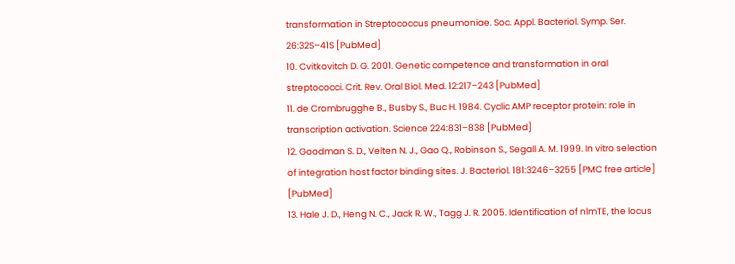transformation in Streptococcus pneumoniae. Soc. Appl. Bacteriol. Symp. Ser. 26:32S–41S [PubMed]
10. Cvitkovitch D. G. 2001. Genetic competence and transformation in oral streptococci. Crit. Rev. Oral Biol. Med. 12:217–243 [PubMed]
11. de Crombrugghe B., Busby S., Buc H. 1984. Cyclic AMP receptor protein: role in transcription activation. Science 224:831–838 [PubMed]
12. Goodman S. D., Velten N. J., Gao Q., Robinson S., Segall A. M. 1999. In vitro selection of integration host factor binding sites. J. Bacteriol. 181:3246–3255 [PMC free article] [PubMed]
13. Hale J. D., Heng N. C., Jack R. W., Tagg J. R. 2005. Identification of nlmTE, the locus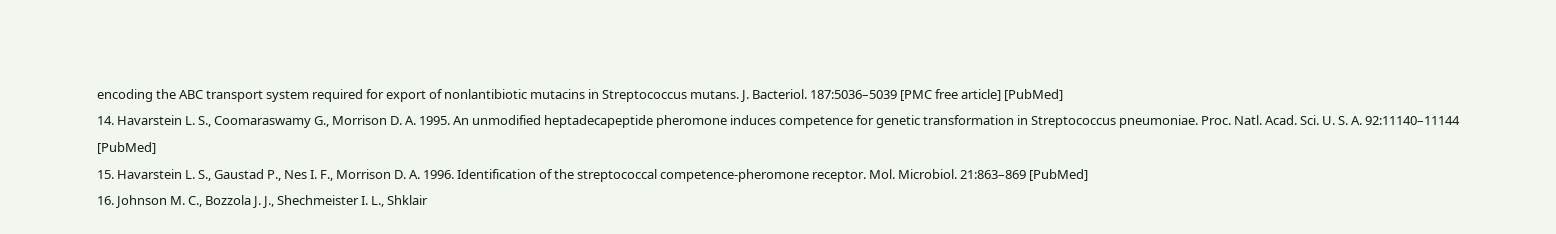encoding the ABC transport system required for export of nonlantibiotic mutacins in Streptococcus mutans. J. Bacteriol. 187:5036–5039 [PMC free article] [PubMed]
14. Havarstein L. S., Coomaraswamy G., Morrison D. A. 1995. An unmodified heptadecapeptide pheromone induces competence for genetic transformation in Streptococcus pneumoniae. Proc. Natl. Acad. Sci. U. S. A. 92:11140–11144 [PubMed]
15. Havarstein L. S., Gaustad P., Nes I. F., Morrison D. A. 1996. Identification of the streptococcal competence-pheromone receptor. Mol. Microbiol. 21:863–869 [PubMed]
16. Johnson M. C., Bozzola J. J., Shechmeister I. L., Shklair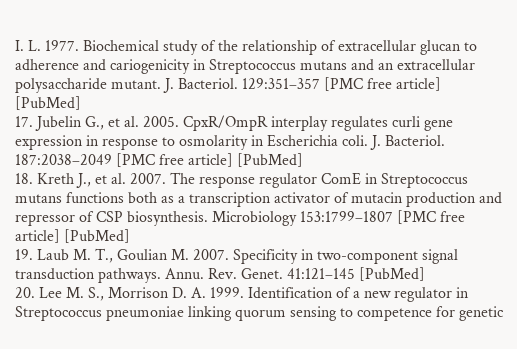I. L. 1977. Biochemical study of the relationship of extracellular glucan to adherence and cariogenicity in Streptococcus mutans and an extracellular polysaccharide mutant. J. Bacteriol. 129:351–357 [PMC free article] [PubMed]
17. Jubelin G., et al. 2005. CpxR/OmpR interplay regulates curli gene expression in response to osmolarity in Escherichia coli. J. Bacteriol. 187:2038–2049 [PMC free article] [PubMed]
18. Kreth J., et al. 2007. The response regulator ComE in Streptococcus mutans functions both as a transcription activator of mutacin production and repressor of CSP biosynthesis. Microbiology 153:1799–1807 [PMC free article] [PubMed]
19. Laub M. T., Goulian M. 2007. Specificity in two-component signal transduction pathways. Annu. Rev. Genet. 41:121–145 [PubMed]
20. Lee M. S., Morrison D. A. 1999. Identification of a new regulator in Streptococcus pneumoniae linking quorum sensing to competence for genetic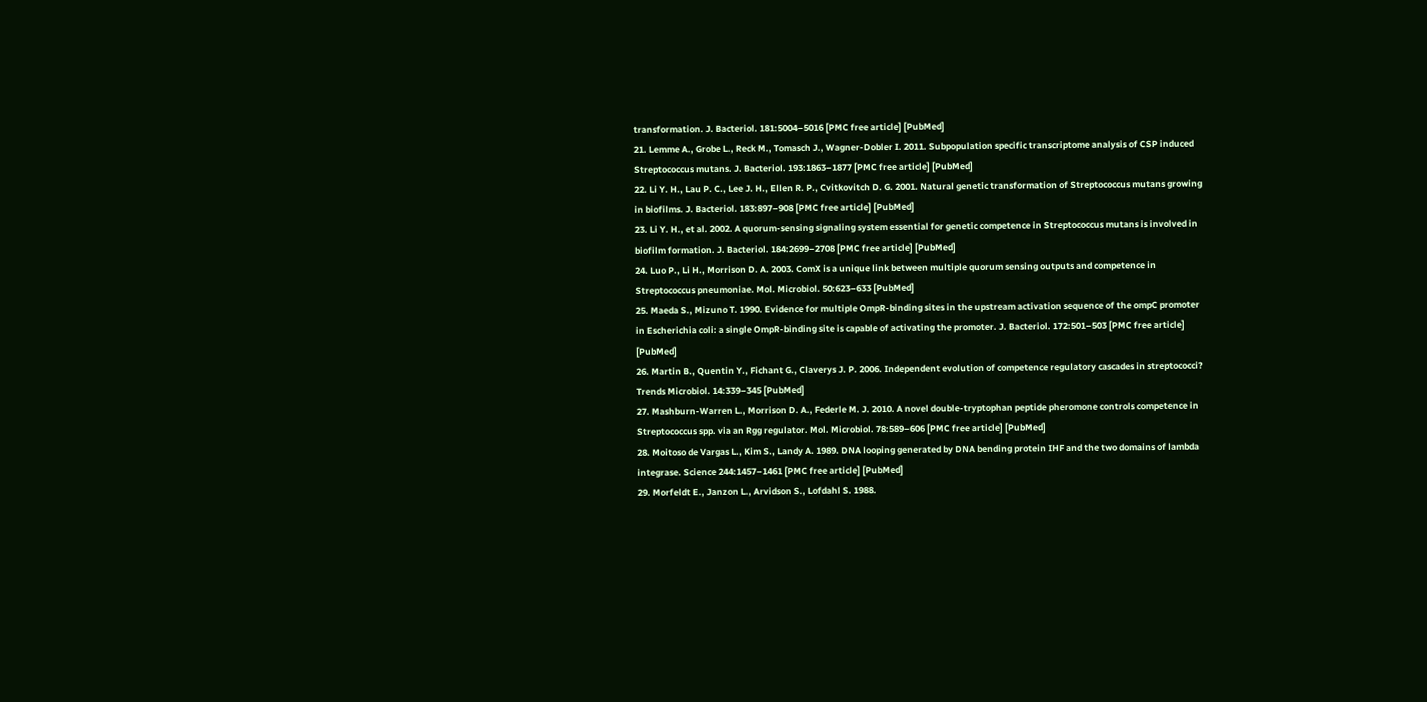transformation. J. Bacteriol. 181:5004–5016 [PMC free article] [PubMed]
21. Lemme A., Grobe L., Reck M., Tomasch J., Wagner-Dobler I. 2011. Subpopulation specific transcriptome analysis of CSP induced Streptococcus mutans. J. Bacteriol. 193:1863–1877 [PMC free article] [PubMed]
22. Li Y. H., Lau P. C., Lee J. H., Ellen R. P., Cvitkovitch D. G. 2001. Natural genetic transformation of Streptococcus mutans growing in biofilms. J. Bacteriol. 183:897–908 [PMC free article] [PubMed]
23. Li Y. H., et al. 2002. A quorum-sensing signaling system essential for genetic competence in Streptococcus mutans is involved in biofilm formation. J. Bacteriol. 184:2699–2708 [PMC free article] [PubMed]
24. Luo P., Li H., Morrison D. A. 2003. ComX is a unique link between multiple quorum sensing outputs and competence in Streptococcus pneumoniae. Mol. Microbiol. 50:623–633 [PubMed]
25. Maeda S., Mizuno T. 1990. Evidence for multiple OmpR-binding sites in the upstream activation sequence of the ompC promoter in Escherichia coli: a single OmpR-binding site is capable of activating the promoter. J. Bacteriol. 172:501–503 [PMC free article] [PubMed]
26. Martin B., Quentin Y., Fichant G., Claverys J. P. 2006. Independent evolution of competence regulatory cascades in streptococci? Trends Microbiol. 14:339–345 [PubMed]
27. Mashburn-Warren L., Morrison D. A., Federle M. J. 2010. A novel double-tryptophan peptide pheromone controls competence in Streptococcus spp. via an Rgg regulator. Mol. Microbiol. 78:589–606 [PMC free article] [PubMed]
28. Moitoso de Vargas L., Kim S., Landy A. 1989. DNA looping generated by DNA bending protein IHF and the two domains of lambda integrase. Science 244:1457–1461 [PMC free article] [PubMed]
29. Morfeldt E., Janzon L., Arvidson S., Lofdahl S. 1988.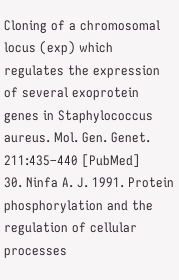Cloning of a chromosomal locus (exp) which regulates the expression of several exoprotein genes in Staphylococcus aureus. Mol. Gen. Genet. 211:435–440 [PubMed]
30. Ninfa A. J. 1991. Protein phosphorylation and the regulation of cellular processes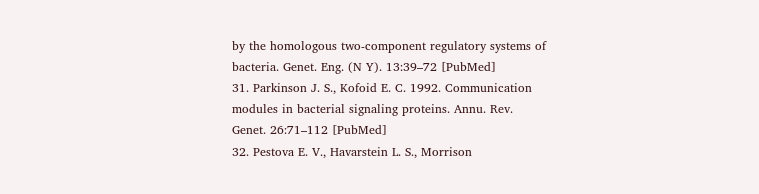by the homologous two-component regulatory systems of bacteria. Genet. Eng. (N Y). 13:39–72 [PubMed]
31. Parkinson J. S., Kofoid E. C. 1992. Communication modules in bacterial signaling proteins. Annu. Rev. Genet. 26:71–112 [PubMed]
32. Pestova E. V., Havarstein L. S., Morrison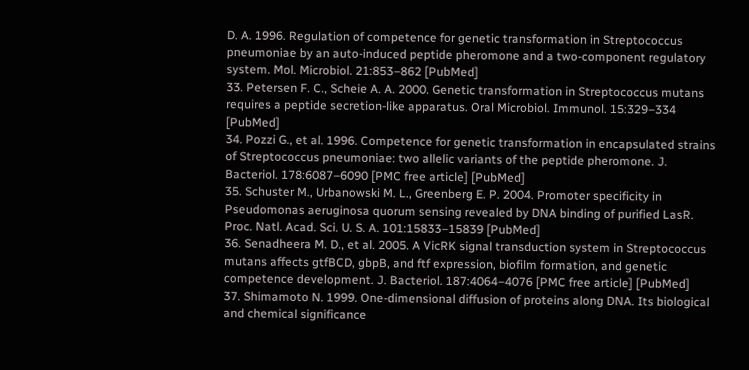D. A. 1996. Regulation of competence for genetic transformation in Streptococcus pneumoniae by an auto-induced peptide pheromone and a two-component regulatory system. Mol. Microbiol. 21:853–862 [PubMed]
33. Petersen F. C., Scheie A. A. 2000. Genetic transformation in Streptococcus mutans requires a peptide secretion-like apparatus. Oral Microbiol. Immunol. 15:329–334 [PubMed]
34. Pozzi G., et al. 1996. Competence for genetic transformation in encapsulated strains of Streptococcus pneumoniae: two allelic variants of the peptide pheromone. J. Bacteriol. 178:6087–6090 [PMC free article] [PubMed]
35. Schuster M., Urbanowski M. L., Greenberg E. P. 2004. Promoter specificity in Pseudomonas aeruginosa quorum sensing revealed by DNA binding of purified LasR. Proc. Natl. Acad. Sci. U. S. A. 101:15833–15839 [PubMed]
36. Senadheera M. D., et al. 2005. A VicRK signal transduction system in Streptococcus mutans affects gtfBCD, gbpB, and ftf expression, biofilm formation, and genetic competence development. J. Bacteriol. 187:4064–4076 [PMC free article] [PubMed]
37. Shimamoto N. 1999. One-dimensional diffusion of proteins along DNA. Its biological and chemical significance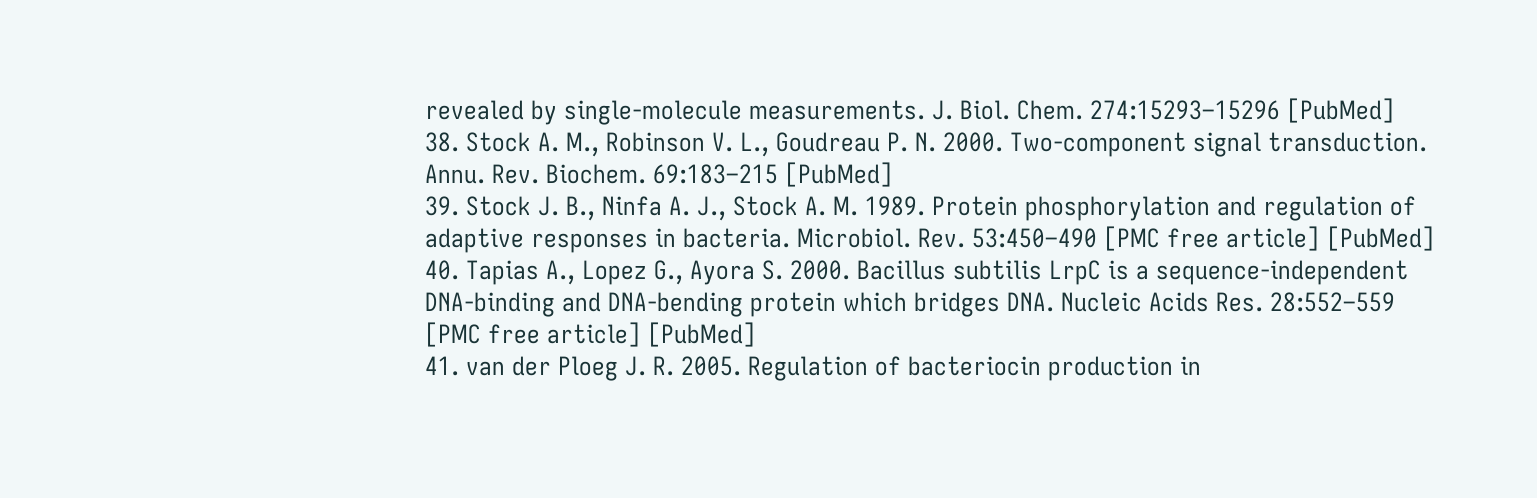revealed by single-molecule measurements. J. Biol. Chem. 274:15293–15296 [PubMed]
38. Stock A. M., Robinson V. L., Goudreau P. N. 2000. Two-component signal transduction. Annu. Rev. Biochem. 69:183–215 [PubMed]
39. Stock J. B., Ninfa A. J., Stock A. M. 1989. Protein phosphorylation and regulation of adaptive responses in bacteria. Microbiol. Rev. 53:450–490 [PMC free article] [PubMed]
40. Tapias A., Lopez G., Ayora S. 2000. Bacillus subtilis LrpC is a sequence-independent DNA-binding and DNA-bending protein which bridges DNA. Nucleic Acids Res. 28:552–559 [PMC free article] [PubMed]
41. van der Ploeg J. R. 2005. Regulation of bacteriocin production in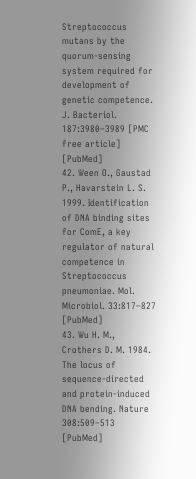Streptococcus mutans by the quorum-sensing system required for development of genetic competence. J. Bacteriol. 187:3980–3989 [PMC free article] [PubMed]
42. Ween O., Gaustad P., Havarstein L. S. 1999. Identification of DNA binding sites for ComE, a key regulator of natural competence in Streptococcus pneumoniae. Mol. Microbiol. 33:817–827 [PubMed]
43. Wu H. M., Crothers D. M. 1984. The locus of sequence-directed and protein-induced DNA bending. Nature 308:509–513 [PubMed]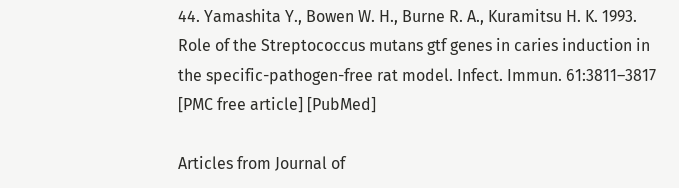44. Yamashita Y., Bowen W. H., Burne R. A., Kuramitsu H. K. 1993. Role of the Streptococcus mutans gtf genes in caries induction in the specific-pathogen-free rat model. Infect. Immun. 61:3811–3817 [PMC free article] [PubMed]

Articles from Journal of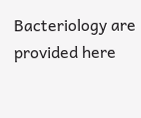Bacteriology are provided here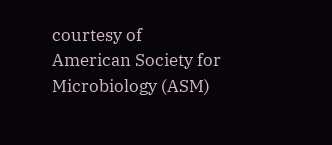courtesy of American Society for Microbiology (ASM)